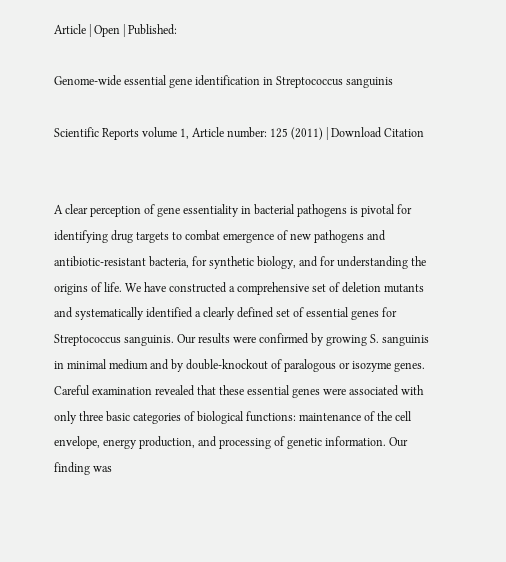Article | Open | Published:

Genome-wide essential gene identification in Streptococcus sanguinis

Scientific Reports volume 1, Article number: 125 (2011) | Download Citation


A clear perception of gene essentiality in bacterial pathogens is pivotal for identifying drug targets to combat emergence of new pathogens and antibiotic-resistant bacteria, for synthetic biology, and for understanding the origins of life. We have constructed a comprehensive set of deletion mutants and systematically identified a clearly defined set of essential genes for Streptococcus sanguinis. Our results were confirmed by growing S. sanguinis in minimal medium and by double-knockout of paralogous or isozyme genes. Careful examination revealed that these essential genes were associated with only three basic categories of biological functions: maintenance of the cell envelope, energy production, and processing of genetic information. Our finding was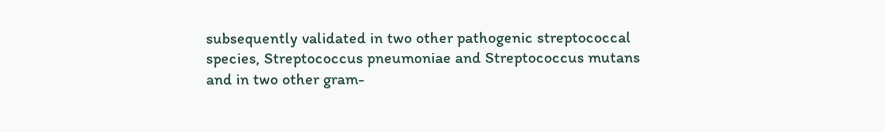subsequently validated in two other pathogenic streptococcal species, Streptococcus pneumoniae and Streptococcus mutans and in two other gram-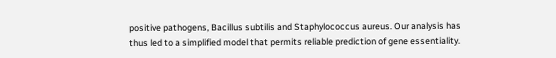positive pathogens, Bacillus subtilis and Staphylococcus aureus. Our analysis has thus led to a simplified model that permits reliable prediction of gene essentiality.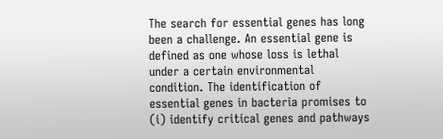The search for essential genes has long been a challenge. An essential gene is defined as one whose loss is lethal under a certain environmental condition. The identification of essential genes in bacteria promises to (i) identify critical genes and pathways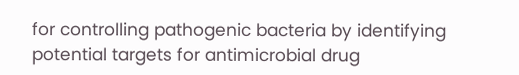for controlling pathogenic bacteria by identifying potential targets for antimicrobial drug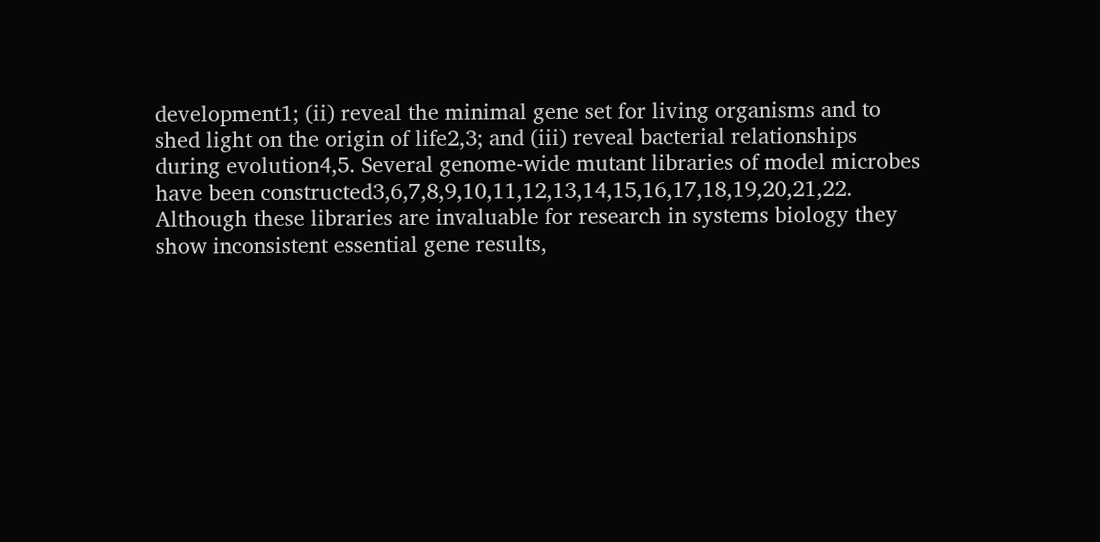development1; (ii) reveal the minimal gene set for living organisms and to shed light on the origin of life2,3; and (iii) reveal bacterial relationships during evolution4,5. Several genome-wide mutant libraries of model microbes have been constructed3,6,7,8,9,10,11,12,13,14,15,16,17,18,19,20,21,22. Although these libraries are invaluable for research in systems biology they show inconsistent essential gene results,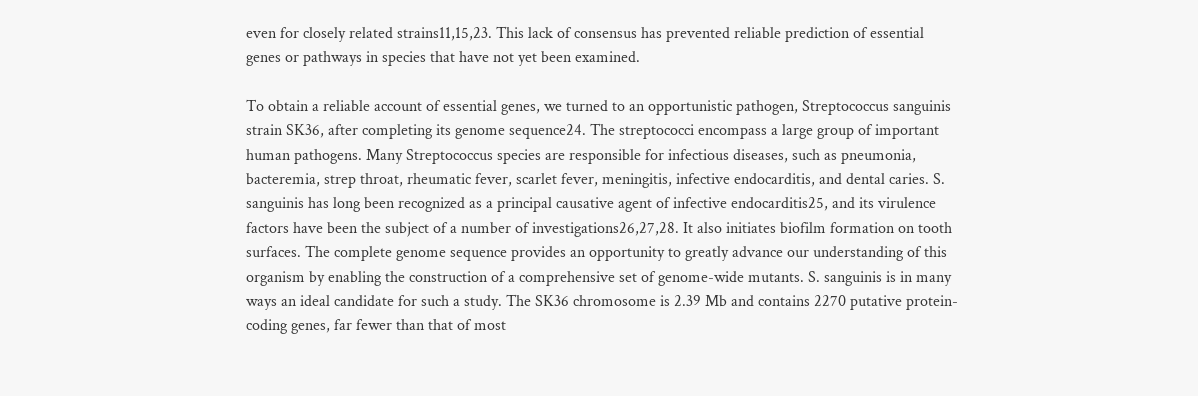even for closely related strains11,15,23. This lack of consensus has prevented reliable prediction of essential genes or pathways in species that have not yet been examined.

To obtain a reliable account of essential genes, we turned to an opportunistic pathogen, Streptococcus sanguinis strain SK36, after completing its genome sequence24. The streptococci encompass a large group of important human pathogens. Many Streptococcus species are responsible for infectious diseases, such as pneumonia, bacteremia, strep throat, rheumatic fever, scarlet fever, meningitis, infective endocarditis, and dental caries. S. sanguinis has long been recognized as a principal causative agent of infective endocarditis25, and its virulence factors have been the subject of a number of investigations26,27,28. It also initiates biofilm formation on tooth surfaces. The complete genome sequence provides an opportunity to greatly advance our understanding of this organism by enabling the construction of a comprehensive set of genome-wide mutants. S. sanguinis is in many ways an ideal candidate for such a study. The SK36 chromosome is 2.39 Mb and contains 2270 putative protein-coding genes, far fewer than that of most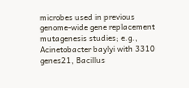microbes used in previous genome-wide gene replacement mutagenesis studies; e.g., Acinetobacter baylyi with 3310 genes21, Bacillus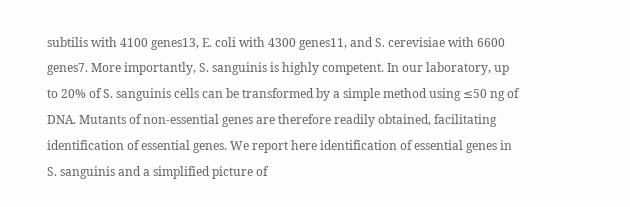subtilis with 4100 genes13, E. coli with 4300 genes11, and S. cerevisiae with 6600 genes7. More importantly, S. sanguinis is highly competent. In our laboratory, up to 20% of S. sanguinis cells can be transformed by a simple method using ≤50 ng of DNA. Mutants of non-essential genes are therefore readily obtained, facilitating identification of essential genes. We report here identification of essential genes in S. sanguinis and a simplified picture of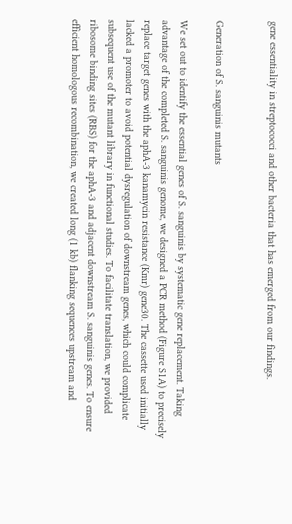gene essentiality in streptococci and other bacteria that has emerged from our findings.


Generation of S. sanguinis mutants

We set out to identify the essential genes of S. sanguinis by systematic gene replacement. Taking advantage of the completed S. sanguinis genome, we designed a PCR method (Figure S1A) to precisely replace target genes with the aphA-3 kanamycin resistance (Kmr) gene30. The cassette used initially lacked a promoter to avoid potential dysregulation of downstream genes, which could complicate subsequent use of the mutant library in functional studies. To facilitate translation, we provided ribosome binding sites (RBS) for the aphA-3 and adjacent downstream S. sanguinis genes. To ensure efficient homologous recombination, we created long (1 kb) flanking sequences upstream and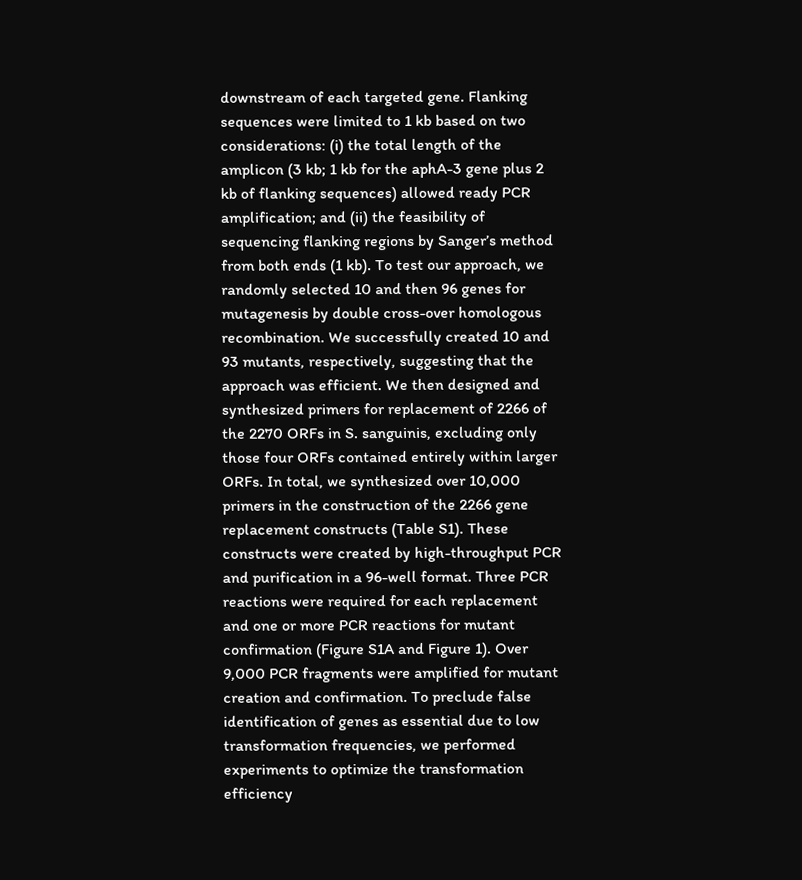downstream of each targeted gene. Flanking sequences were limited to 1 kb based on two considerations: (i) the total length of the amplicon (3 kb; 1 kb for the aphA-3 gene plus 2 kb of flanking sequences) allowed ready PCR amplification; and (ii) the feasibility of sequencing flanking regions by Sanger’s method from both ends (1 kb). To test our approach, we randomly selected 10 and then 96 genes for mutagenesis by double cross-over homologous recombination. We successfully created 10 and 93 mutants, respectively, suggesting that the approach was efficient. We then designed and synthesized primers for replacement of 2266 of the 2270 ORFs in S. sanguinis, excluding only those four ORFs contained entirely within larger ORFs. In total, we synthesized over 10,000 primers in the construction of the 2266 gene replacement constructs (Table S1). These constructs were created by high-throughput PCR and purification in a 96-well format. Three PCR reactions were required for each replacement and one or more PCR reactions for mutant confirmation (Figure S1A and Figure 1). Over 9,000 PCR fragments were amplified for mutant creation and confirmation. To preclude false identification of genes as essential due to low transformation frequencies, we performed experiments to optimize the transformation efficiency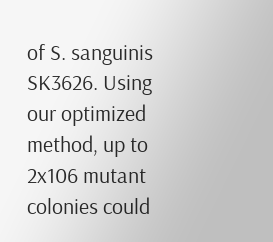of S. sanguinis SK3626. Using our optimized method, up to 2x106 mutant colonies could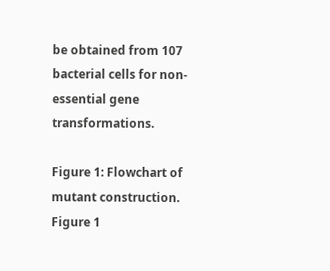be obtained from 107 bacterial cells for non-essential gene transformations.

Figure 1: Flowchart of mutant construction.
Figure 1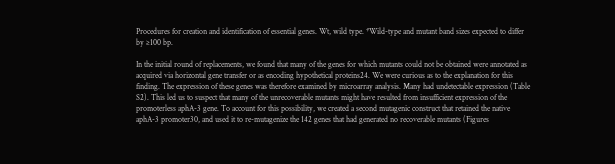Procedures for creation and identification of essential genes. Wt, wild type. *Wild-type and mutant band sizes expected to differ by ≥100 bp.

In the initial round of replacements, we found that many of the genes for which mutants could not be obtained were annotated as acquired via horizontal gene transfer or as encoding hypothetical proteins24. We were curious as to the explanation for this finding. The expression of these genes was therefore examined by microarray analysis. Many had undetectable expression (Table S2). This led us to suspect that many of the unrecoverable mutants might have resulted from insufficient expression of the promoterless aphA-3 gene. To account for this possibility, we created a second mutagenic construct that retained the native aphA-3 promoter30, and used it to re-mutagenize the 142 genes that had generated no recoverable mutants (Figures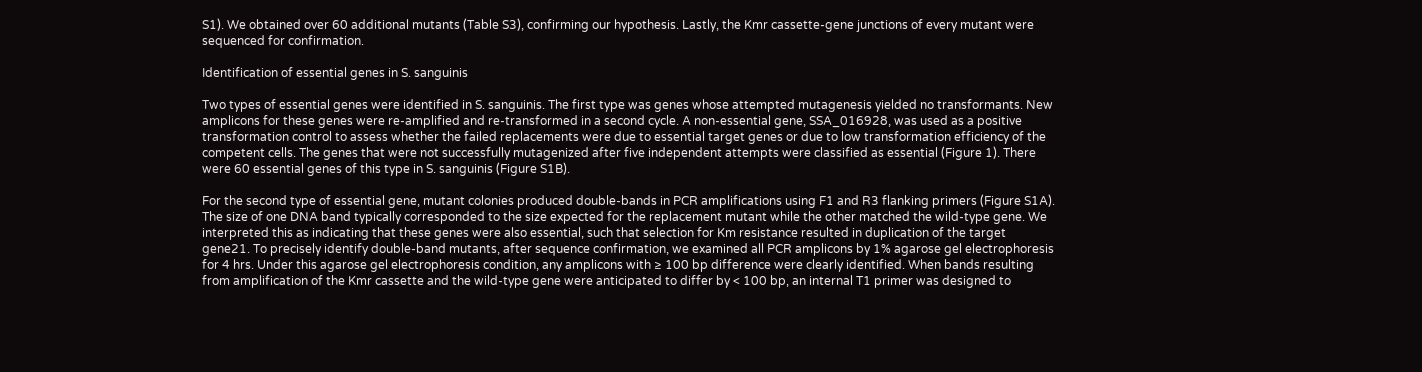S1). We obtained over 60 additional mutants (Table S3), confirming our hypothesis. Lastly, the Kmr cassette-gene junctions of every mutant were sequenced for confirmation.

Identification of essential genes in S. sanguinis

Two types of essential genes were identified in S. sanguinis. The first type was genes whose attempted mutagenesis yielded no transformants. New amplicons for these genes were re-amplified and re-transformed in a second cycle. A non-essential gene, SSA_016928, was used as a positive transformation control to assess whether the failed replacements were due to essential target genes or due to low transformation efficiency of the competent cells. The genes that were not successfully mutagenized after five independent attempts were classified as essential (Figure 1). There were 60 essential genes of this type in S. sanguinis (Figure S1B).

For the second type of essential gene, mutant colonies produced double-bands in PCR amplifications using F1 and R3 flanking primers (Figure S1A). The size of one DNA band typically corresponded to the size expected for the replacement mutant while the other matched the wild-type gene. We interpreted this as indicating that these genes were also essential, such that selection for Km resistance resulted in duplication of the target gene21. To precisely identify double-band mutants, after sequence confirmation, we examined all PCR amplicons by 1% agarose gel electrophoresis for 4 hrs. Under this agarose gel electrophoresis condition, any amplicons with ≥ 100 bp difference were clearly identified. When bands resulting from amplification of the Kmr cassette and the wild-type gene were anticipated to differ by < 100 bp, an internal T1 primer was designed to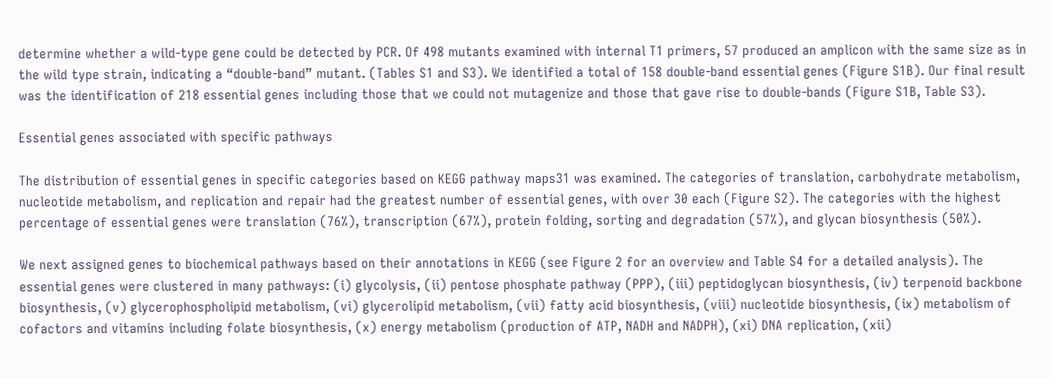determine whether a wild-type gene could be detected by PCR. Of 498 mutants examined with internal T1 primers, 57 produced an amplicon with the same size as in the wild type strain, indicating a “double-band” mutant. (Tables S1 and S3). We identified a total of 158 double-band essential genes (Figure S1B). Our final result was the identification of 218 essential genes including those that we could not mutagenize and those that gave rise to double-bands (Figure S1B, Table S3).

Essential genes associated with specific pathways

The distribution of essential genes in specific categories based on KEGG pathway maps31 was examined. The categories of translation, carbohydrate metabolism, nucleotide metabolism, and replication and repair had the greatest number of essential genes, with over 30 each (Figure S2). The categories with the highest percentage of essential genes were translation (76%), transcription (67%), protein folding, sorting and degradation (57%), and glycan biosynthesis (50%).

We next assigned genes to biochemical pathways based on their annotations in KEGG (see Figure 2 for an overview and Table S4 for a detailed analysis). The essential genes were clustered in many pathways: (i) glycolysis, (ii) pentose phosphate pathway (PPP), (iii) peptidoglycan biosynthesis, (iv) terpenoid backbone biosynthesis, (v) glycerophospholipid metabolism, (vi) glycerolipid metabolism, (vii) fatty acid biosynthesis, (viii) nucleotide biosynthesis, (ix) metabolism of cofactors and vitamins including folate biosynthesis, (x) energy metabolism (production of ATP, NADH and NADPH), (xi) DNA replication, (xii)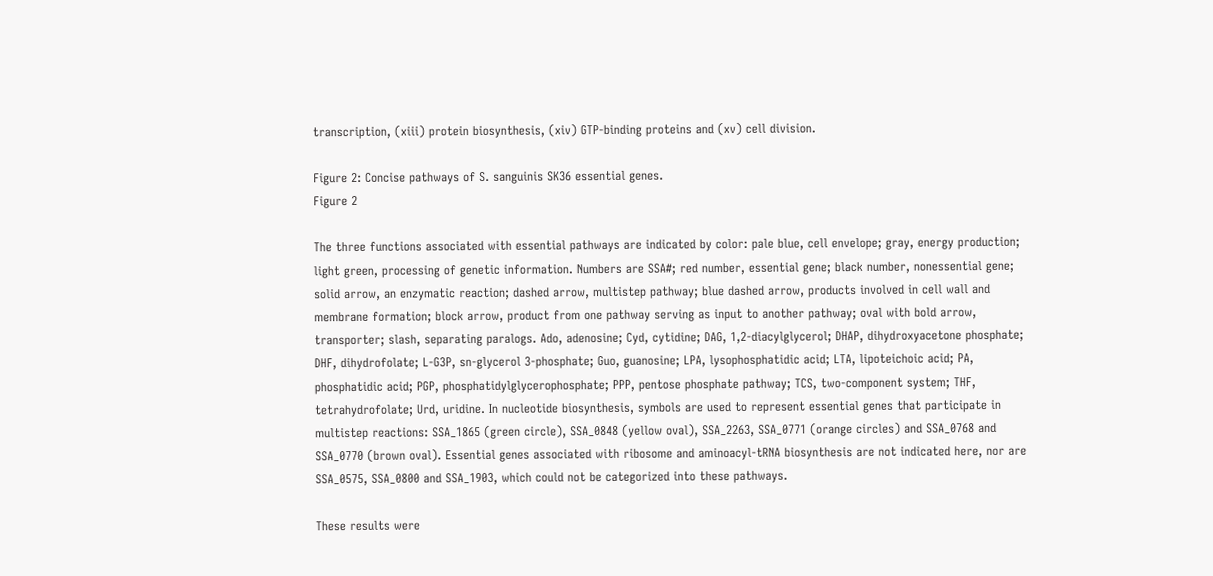transcription, (xiii) protein biosynthesis, (xiv) GTP-binding proteins and (xv) cell division.

Figure 2: Concise pathways of S. sanguinis SK36 essential genes.
Figure 2

The three functions associated with essential pathways are indicated by color: pale blue, cell envelope; gray, energy production; light green, processing of genetic information. Numbers are SSA#; red number, essential gene; black number, nonessential gene; solid arrow, an enzymatic reaction; dashed arrow, multistep pathway; blue dashed arrow, products involved in cell wall and membrane formation; block arrow, product from one pathway serving as input to another pathway; oval with bold arrow, transporter; slash, separating paralogs. Ado, adenosine; Cyd, cytidine; DAG, 1,2-diacylglycerol; DHAP, dihydroxyacetone phosphate; DHF, dihydrofolate; L-G3P, sn-glycerol 3-phosphate; Guo, guanosine; LPA, lysophosphatidic acid; LTA, lipoteichoic acid; PA, phosphatidic acid; PGP, phosphatidylglycerophosphate; PPP, pentose phosphate pathway; TCS, two-component system; THF, tetrahydrofolate; Urd, uridine. In nucleotide biosynthesis, symbols are used to represent essential genes that participate in multistep reactions: SSA_1865 (green circle), SSA_0848 (yellow oval), SSA_2263, SSA_0771 (orange circles) and SSA_0768 and SSA_0770 (brown oval). Essential genes associated with ribosome and aminoacyl-tRNA biosynthesis are not indicated here, nor are SSA_0575, SSA_0800 and SSA_1903, which could not be categorized into these pathways.

These results were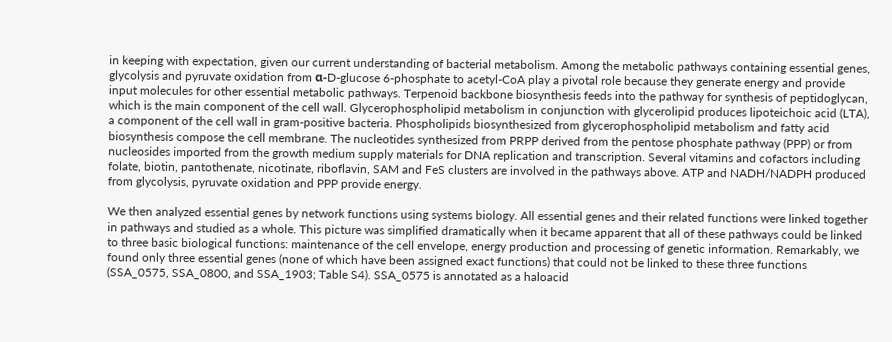in keeping with expectation, given our current understanding of bacterial metabolism. Among the metabolic pathways containing essential genes, glycolysis and pyruvate oxidation from α-D-glucose 6-phosphate to acetyl-CoA play a pivotal role because they generate energy and provide input molecules for other essential metabolic pathways. Terpenoid backbone biosynthesis feeds into the pathway for synthesis of peptidoglycan, which is the main component of the cell wall. Glycerophospholipid metabolism in conjunction with glycerolipid produces lipoteichoic acid (LTA), a component of the cell wall in gram-positive bacteria. Phospholipids biosynthesized from glycerophospholipid metabolism and fatty acid biosynthesis compose the cell membrane. The nucleotides synthesized from PRPP derived from the pentose phosphate pathway (PPP) or from nucleosides imported from the growth medium supply materials for DNA replication and transcription. Several vitamins and cofactors including folate, biotin, pantothenate, nicotinate, riboflavin, SAM and FeS clusters are involved in the pathways above. ATP and NADH/NADPH produced from glycolysis, pyruvate oxidation and PPP provide energy.

We then analyzed essential genes by network functions using systems biology. All essential genes and their related functions were linked together in pathways and studied as a whole. This picture was simplified dramatically when it became apparent that all of these pathways could be linked to three basic biological functions: maintenance of the cell envelope, energy production and processing of genetic information. Remarkably, we found only three essential genes (none of which have been assigned exact functions) that could not be linked to these three functions (SSA_0575, SSA_0800, and SSA_1903; Table S4). SSA_0575 is annotated as a haloacid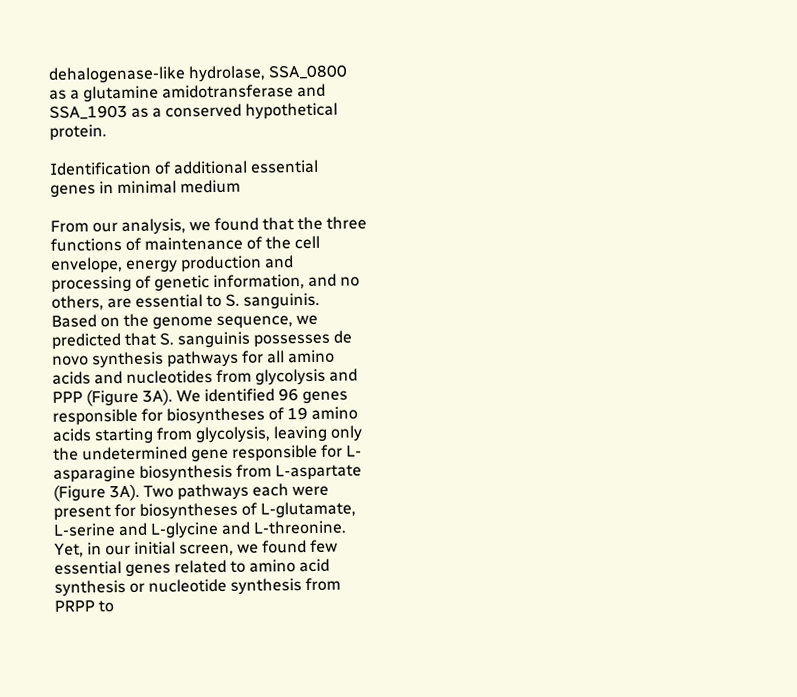dehalogenase-like hydrolase, SSA_0800 as a glutamine amidotransferase and SSA_1903 as a conserved hypothetical protein.

Identification of additional essential genes in minimal medium

From our analysis, we found that the three functions of maintenance of the cell envelope, energy production and processing of genetic information, and no others, are essential to S. sanguinis. Based on the genome sequence, we predicted that S. sanguinis possesses de novo synthesis pathways for all amino acids and nucleotides from glycolysis and PPP (Figure 3A). We identified 96 genes responsible for biosyntheses of 19 amino acids starting from glycolysis, leaving only the undetermined gene responsible for L-asparagine biosynthesis from L-aspartate (Figure 3A). Two pathways each were present for biosyntheses of L-glutamate, L-serine and L-glycine and L-threonine. Yet, in our initial screen, we found few essential genes related to amino acid synthesis or nucleotide synthesis from PRPP to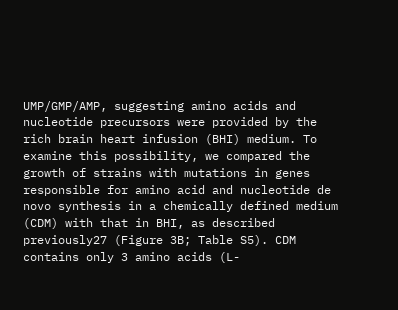UMP/GMP/AMP, suggesting amino acids and nucleotide precursors were provided by the rich brain heart infusion (BHI) medium. To examine this possibility, we compared the growth of strains with mutations in genes responsible for amino acid and nucleotide de novo synthesis in a chemically defined medium (CDM) with that in BHI, as described previously27 (Figure 3B; Table S5). CDM contains only 3 amino acids (L-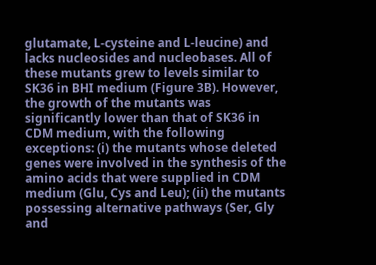glutamate, L-cysteine and L-leucine) and lacks nucleosides and nucleobases. All of these mutants grew to levels similar to SK36 in BHI medium (Figure 3B). However, the growth of the mutants was significantly lower than that of SK36 in CDM medium, with the following exceptions: (i) the mutants whose deleted genes were involved in the synthesis of the amino acids that were supplied in CDM medium (Glu, Cys and Leu); (ii) the mutants possessing alternative pathways (Ser, Gly and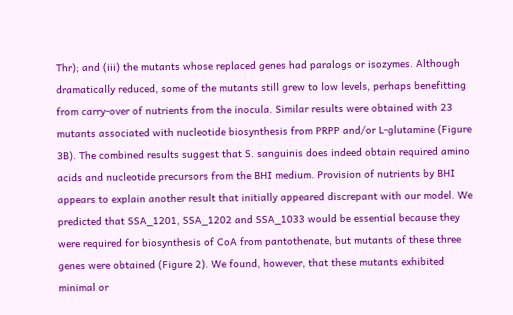Thr); and (iii) the mutants whose replaced genes had paralogs or isozymes. Although dramatically reduced, some of the mutants still grew to low levels, perhaps benefitting from carry-over of nutrients from the inocula. Similar results were obtained with 23 mutants associated with nucleotide biosynthesis from PRPP and/or L-glutamine (Figure 3B). The combined results suggest that S. sanguinis does indeed obtain required amino acids and nucleotide precursors from the BHI medium. Provision of nutrients by BHI appears to explain another result that initially appeared discrepant with our model. We predicted that SSA_1201, SSA_1202 and SSA_1033 would be essential because they were required for biosynthesis of CoA from pantothenate, but mutants of these three genes were obtained (Figure 2). We found, however, that these mutants exhibited minimal or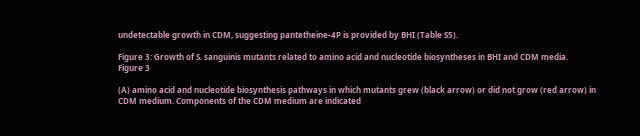undetectable growth in CDM, suggesting pantetheine-4P is provided by BHI (Table S5).

Figure 3: Growth of S. sanguinis mutants related to amino acid and nucleotide biosyntheses in BHI and CDM media.
Figure 3

(A) amino acid and nucleotide biosynthesis pathways in which mutants grew (black arrow) or did not grow (red arrow) in CDM medium. Components of the CDM medium are indicated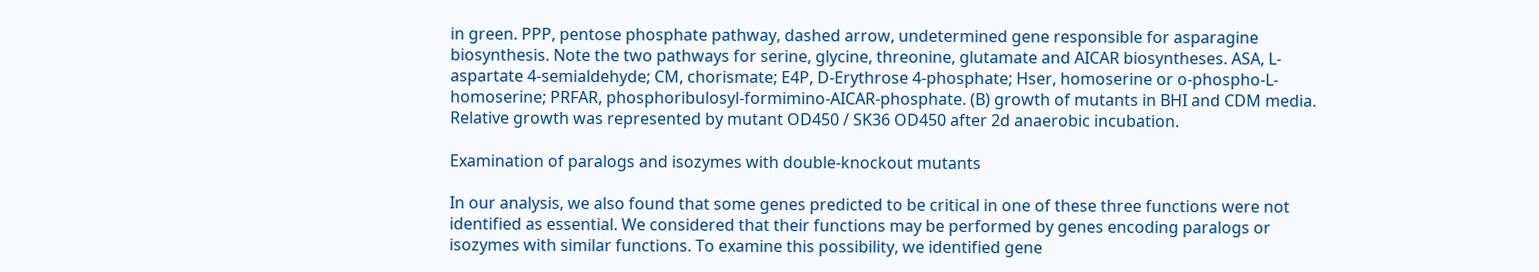in green. PPP, pentose phosphate pathway, dashed arrow, undetermined gene responsible for asparagine biosynthesis. Note the two pathways for serine, glycine, threonine, glutamate and AICAR biosyntheses. ASA, L-aspartate 4-semialdehyde; CM, chorismate; E4P, D-Erythrose 4-phosphate; Hser, homoserine or o-phospho-L-homoserine; PRFAR, phosphoribulosyl-formimino-AICAR-phosphate. (B) growth of mutants in BHI and CDM media. Relative growth was represented by mutant OD450 / SK36 OD450 after 2d anaerobic incubation.

Examination of paralogs and isozymes with double-knockout mutants

In our analysis, we also found that some genes predicted to be critical in one of these three functions were not identified as essential. We considered that their functions may be performed by genes encoding paralogs or isozymes with similar functions. To examine this possibility, we identified gene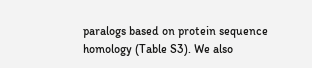paralogs based on protein sequence homology (Table S3). We also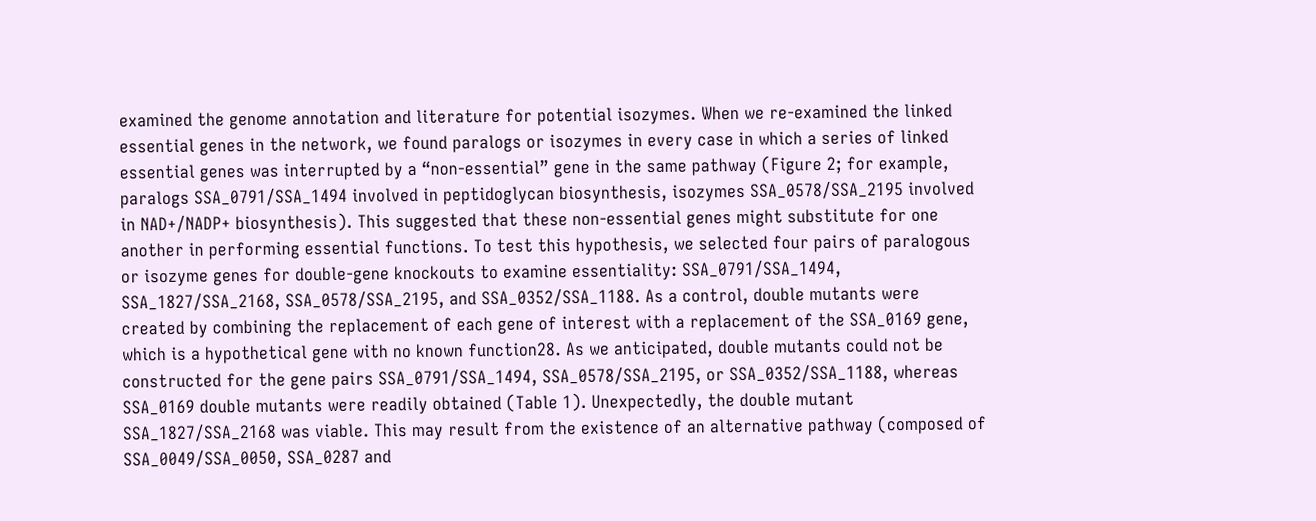examined the genome annotation and literature for potential isozymes. When we re-examined the linked essential genes in the network, we found paralogs or isozymes in every case in which a series of linked essential genes was interrupted by a “non-essential” gene in the same pathway (Figure 2; for example, paralogs SSA_0791/SSA_1494 involved in peptidoglycan biosynthesis, isozymes SSA_0578/SSA_2195 involved in NAD+/NADP+ biosynthesis). This suggested that these non-essential genes might substitute for one another in performing essential functions. To test this hypothesis, we selected four pairs of paralogous or isozyme genes for double-gene knockouts to examine essentiality: SSA_0791/SSA_1494, SSA_1827/SSA_2168, SSA_0578/SSA_2195, and SSA_0352/SSA_1188. As a control, double mutants were created by combining the replacement of each gene of interest with a replacement of the SSA_0169 gene, which is a hypothetical gene with no known function28. As we anticipated, double mutants could not be constructed for the gene pairs SSA_0791/SSA_1494, SSA_0578/SSA_2195, or SSA_0352/SSA_1188, whereas SSA_0169 double mutants were readily obtained (Table 1). Unexpectedly, the double mutant SSA_1827/SSA_2168 was viable. This may result from the existence of an alternative pathway (composed of SSA_0049/SSA_0050, SSA_0287 and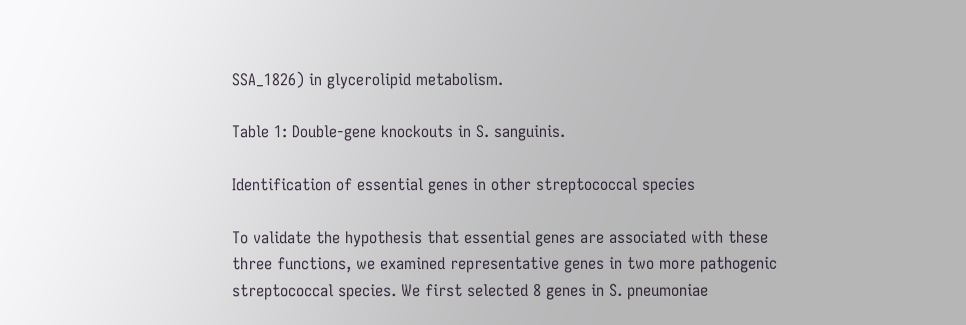SSA_1826) in glycerolipid metabolism.

Table 1: Double-gene knockouts in S. sanguinis.

Identification of essential genes in other streptococcal species

To validate the hypothesis that essential genes are associated with these three functions, we examined representative genes in two more pathogenic streptococcal species. We first selected 8 genes in S. pneumoniae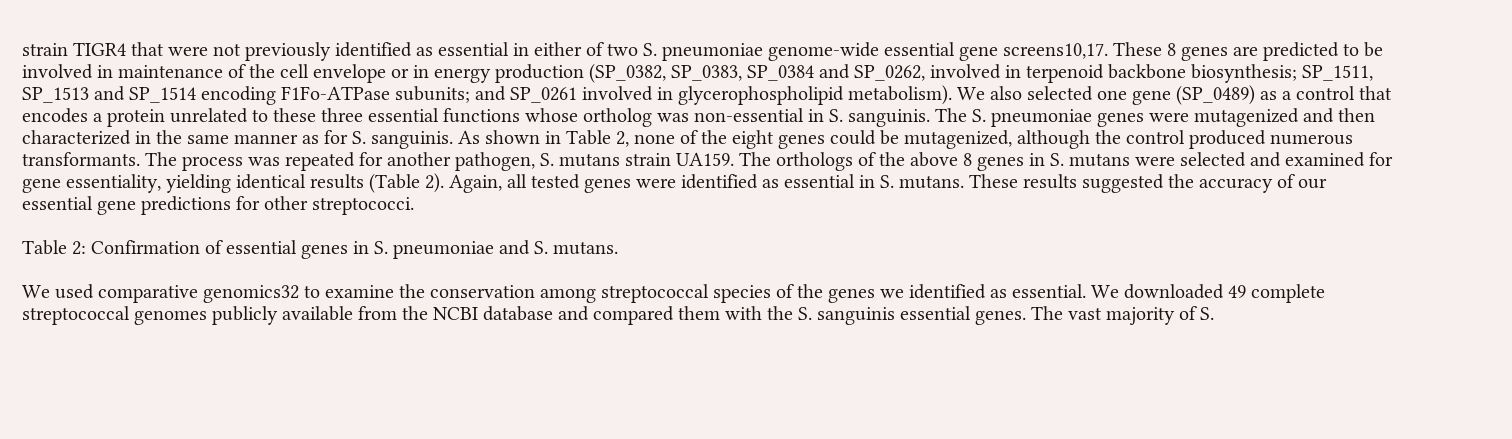strain TIGR4 that were not previously identified as essential in either of two S. pneumoniae genome-wide essential gene screens10,17. These 8 genes are predicted to be involved in maintenance of the cell envelope or in energy production (SP_0382, SP_0383, SP_0384 and SP_0262, involved in terpenoid backbone biosynthesis; SP_1511, SP_1513 and SP_1514 encoding F1Fo-ATPase subunits; and SP_0261 involved in glycerophospholipid metabolism). We also selected one gene (SP_0489) as a control that encodes a protein unrelated to these three essential functions whose ortholog was non-essential in S. sanguinis. The S. pneumoniae genes were mutagenized and then characterized in the same manner as for S. sanguinis. As shown in Table 2, none of the eight genes could be mutagenized, although the control produced numerous transformants. The process was repeated for another pathogen, S. mutans strain UA159. The orthologs of the above 8 genes in S. mutans were selected and examined for gene essentiality, yielding identical results (Table 2). Again, all tested genes were identified as essential in S. mutans. These results suggested the accuracy of our essential gene predictions for other streptococci.

Table 2: Confirmation of essential genes in S. pneumoniae and S. mutans.

We used comparative genomics32 to examine the conservation among streptococcal species of the genes we identified as essential. We downloaded 49 complete streptococcal genomes publicly available from the NCBI database and compared them with the S. sanguinis essential genes. The vast majority of S.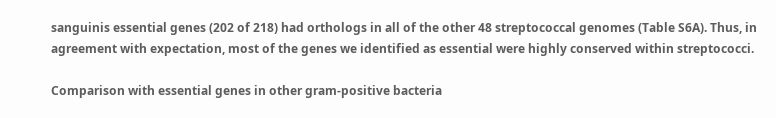sanguinis essential genes (202 of 218) had orthologs in all of the other 48 streptococcal genomes (Table S6A). Thus, in agreement with expectation, most of the genes we identified as essential were highly conserved within streptococci.

Comparison with essential genes in other gram-positive bacteria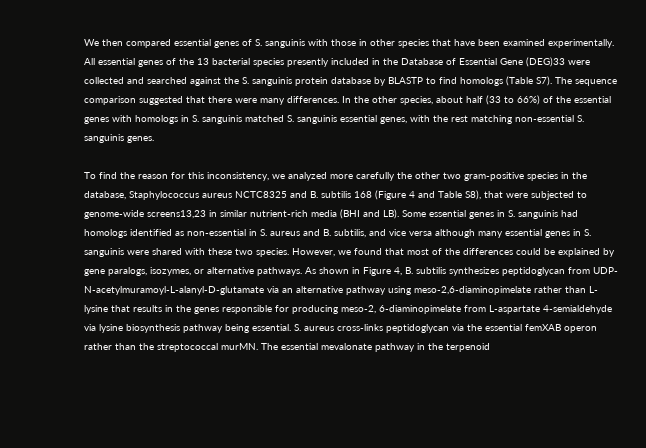We then compared essential genes of S. sanguinis with those in other species that have been examined experimentally. All essential genes of the 13 bacterial species presently included in the Database of Essential Gene (DEG)33 were collected and searched against the S. sanguinis protein database by BLASTP to find homologs (Table S7). The sequence comparison suggested that there were many differences. In the other species, about half (33 to 66%) of the essential genes with homologs in S. sanguinis matched S. sanguinis essential genes, with the rest matching non-essential S. sanguinis genes.

To find the reason for this inconsistency, we analyzed more carefully the other two gram-positive species in the database, Staphylococcus aureus NCTC8325 and B. subtilis 168 (Figure 4 and Table S8), that were subjected to genome-wide screens13,23 in similar nutrient-rich media (BHI and LB). Some essential genes in S. sanguinis had homologs identified as non-essential in S. aureus and B. subtilis, and vice versa although many essential genes in S. sanguinis were shared with these two species. However, we found that most of the differences could be explained by gene paralogs, isozymes, or alternative pathways. As shown in Figure 4, B. subtilis synthesizes peptidoglycan from UDP-N-acetylmuramoyl-L-alanyl-D-glutamate via an alternative pathway using meso-2,6-diaminopimelate rather than L-lysine that results in the genes responsible for producing meso-2, 6-diaminopimelate from L-aspartate 4-semialdehyde via lysine biosynthesis pathway being essential. S. aureus cross-links peptidoglycan via the essential femXAB operon rather than the streptococcal murMN. The essential mevalonate pathway in the terpenoid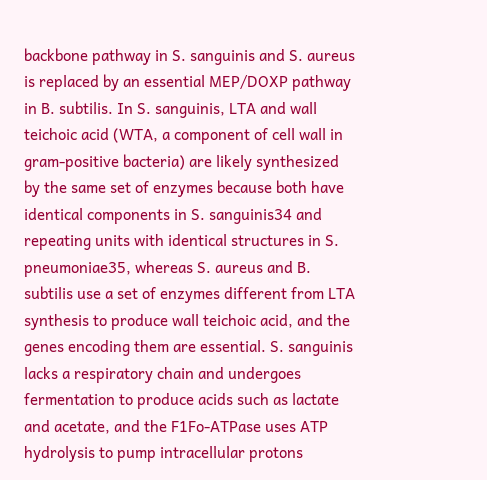backbone pathway in S. sanguinis and S. aureus is replaced by an essential MEP/DOXP pathway in B. subtilis. In S. sanguinis, LTA and wall teichoic acid (WTA, a component of cell wall in gram-positive bacteria) are likely synthesized by the same set of enzymes because both have identical components in S. sanguinis34 and repeating units with identical structures in S. pneumoniae35, whereas S. aureus and B. subtilis use a set of enzymes different from LTA synthesis to produce wall teichoic acid, and the genes encoding them are essential. S. sanguinis lacks a respiratory chain and undergoes fermentation to produce acids such as lactate and acetate, and the F1Fo-ATPase uses ATP hydrolysis to pump intracellular protons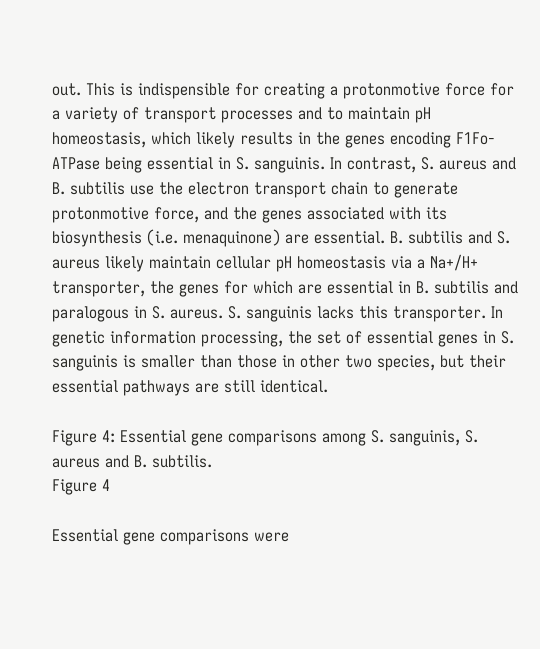out. This is indispensible for creating a protonmotive force for a variety of transport processes and to maintain pH homeostasis, which likely results in the genes encoding F1Fo-ATPase being essential in S. sanguinis. In contrast, S. aureus and B. subtilis use the electron transport chain to generate protonmotive force, and the genes associated with its biosynthesis (i.e. menaquinone) are essential. B. subtilis and S. aureus likely maintain cellular pH homeostasis via a Na+/H+ transporter, the genes for which are essential in B. subtilis and paralogous in S. aureus. S. sanguinis lacks this transporter. In genetic information processing, the set of essential genes in S. sanguinis is smaller than those in other two species, but their essential pathways are still identical.

Figure 4: Essential gene comparisons among S. sanguinis, S. aureus and B. subtilis.
Figure 4

Essential gene comparisons were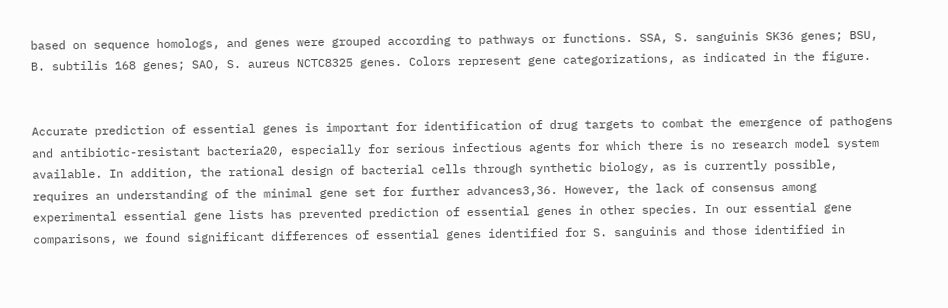based on sequence homologs, and genes were grouped according to pathways or functions. SSA, S. sanguinis SK36 genes; BSU, B. subtilis 168 genes; SAO, S. aureus NCTC8325 genes. Colors represent gene categorizations, as indicated in the figure.


Accurate prediction of essential genes is important for identification of drug targets to combat the emergence of pathogens and antibiotic-resistant bacteria20, especially for serious infectious agents for which there is no research model system available. In addition, the rational design of bacterial cells through synthetic biology, as is currently possible, requires an understanding of the minimal gene set for further advances3,36. However, the lack of consensus among experimental essential gene lists has prevented prediction of essential genes in other species. In our essential gene comparisons, we found significant differences of essential genes identified for S. sanguinis and those identified in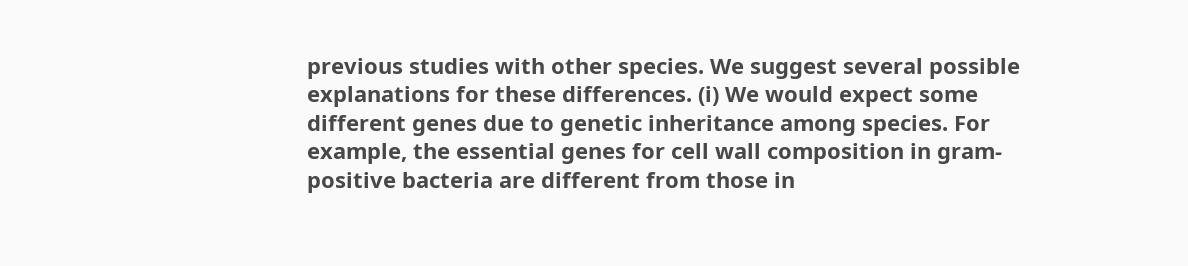previous studies with other species. We suggest several possible explanations for these differences. (i) We would expect some different genes due to genetic inheritance among species. For example, the essential genes for cell wall composition in gram-positive bacteria are different from those in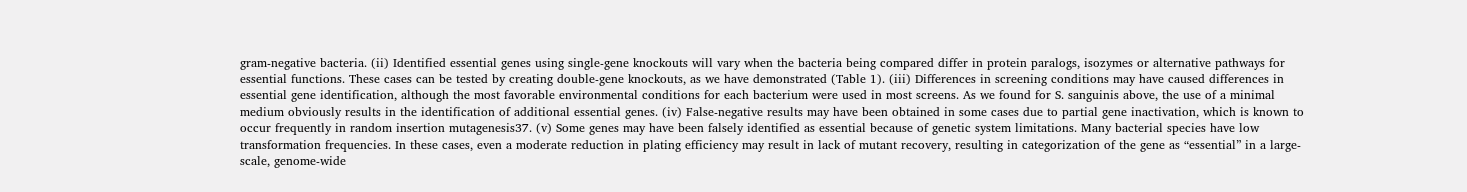gram-negative bacteria. (ii) Identified essential genes using single-gene knockouts will vary when the bacteria being compared differ in protein paralogs, isozymes or alternative pathways for essential functions. These cases can be tested by creating double-gene knockouts, as we have demonstrated (Table 1). (iii) Differences in screening conditions may have caused differences in essential gene identification, although the most favorable environmental conditions for each bacterium were used in most screens. As we found for S. sanguinis above, the use of a minimal medium obviously results in the identification of additional essential genes. (iv) False-negative results may have been obtained in some cases due to partial gene inactivation, which is known to occur frequently in random insertion mutagenesis37. (v) Some genes may have been falsely identified as essential because of genetic system limitations. Many bacterial species have low transformation frequencies. In these cases, even a moderate reduction in plating efficiency may result in lack of mutant recovery, resulting in categorization of the gene as “essential” in a large-scale, genome-wide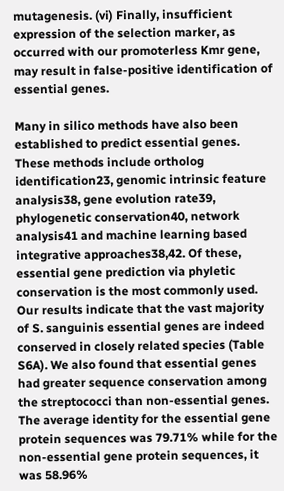mutagenesis. (vi) Finally, insufficient expression of the selection marker, as occurred with our promoterless Kmr gene, may result in false-positive identification of essential genes.

Many in silico methods have also been established to predict essential genes. These methods include ortholog identification23, genomic intrinsic feature analysis38, gene evolution rate39, phylogenetic conservation40, network analysis41 and machine learning based integrative approaches38,42. Of these, essential gene prediction via phyletic conservation is the most commonly used. Our results indicate that the vast majority of S. sanguinis essential genes are indeed conserved in closely related species (Table S6A). We also found that essential genes had greater sequence conservation among the streptococci than non-essential genes. The average identity for the essential gene protein sequences was 79.71% while for the non-essential gene protein sequences, it was 58.96%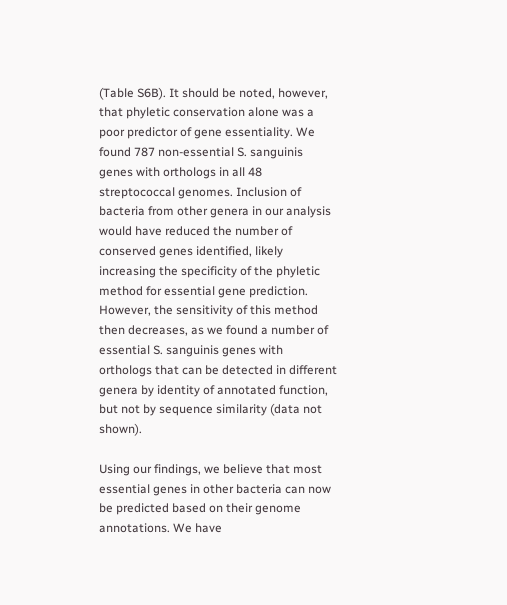(Table S6B). It should be noted, however, that phyletic conservation alone was a poor predictor of gene essentiality. We found 787 non-essential S. sanguinis genes with orthologs in all 48 streptococcal genomes. Inclusion of bacteria from other genera in our analysis would have reduced the number of conserved genes identified, likely increasing the specificity of the phyletic method for essential gene prediction. However, the sensitivity of this method then decreases, as we found a number of essential S. sanguinis genes with orthologs that can be detected in different genera by identity of annotated function, but not by sequence similarity (data not shown).

Using our findings, we believe that most essential genes in other bacteria can now be predicted based on their genome annotations. We have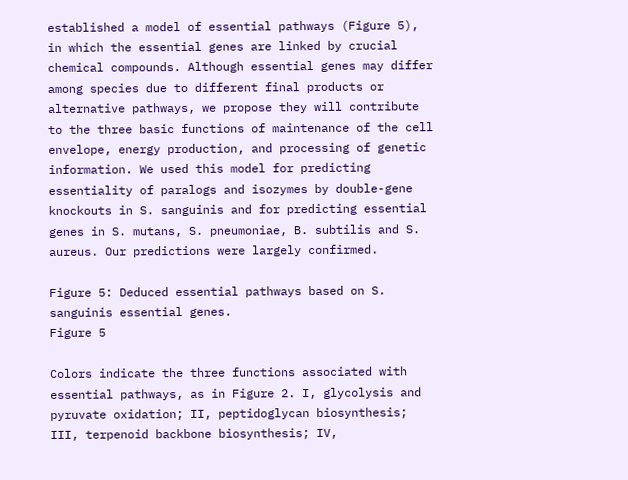established a model of essential pathways (Figure 5), in which the essential genes are linked by crucial chemical compounds. Although essential genes may differ among species due to different final products or alternative pathways, we propose they will contribute to the three basic functions of maintenance of the cell envelope, energy production, and processing of genetic information. We used this model for predicting essentiality of paralogs and isozymes by double-gene knockouts in S. sanguinis and for predicting essential genes in S. mutans, S. pneumoniae, B. subtilis and S. aureus. Our predictions were largely confirmed.

Figure 5: Deduced essential pathways based on S. sanguinis essential genes.
Figure 5

Colors indicate the three functions associated with essential pathways, as in Figure 2. I, glycolysis and pyruvate oxidation; II, peptidoglycan biosynthesis; III, terpenoid backbone biosynthesis; IV,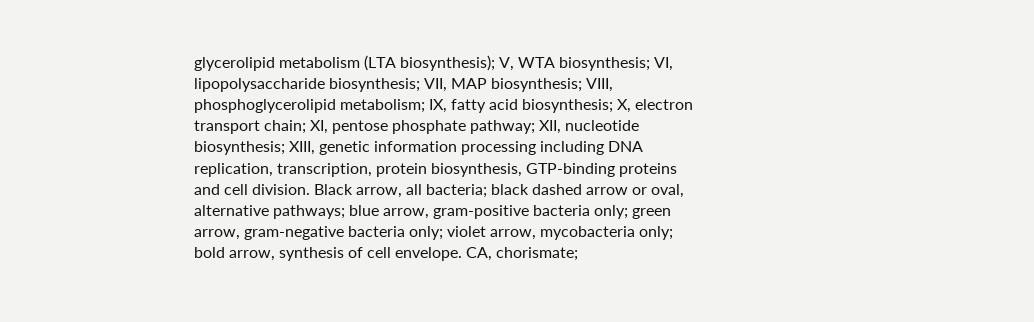glycerolipid metabolism (LTA biosynthesis); V, WTA biosynthesis; VI, lipopolysaccharide biosynthesis; VII, MAP biosynthesis; VIII, phosphoglycerolipid metabolism; IX, fatty acid biosynthesis; X, electron transport chain; XI, pentose phosphate pathway; XII, nucleotide biosynthesis; XIII, genetic information processing including DNA replication, transcription, protein biosynthesis, GTP-binding proteins and cell division. Black arrow, all bacteria; black dashed arrow or oval, alternative pathways; blue arrow, gram-positive bacteria only; green arrow, gram-negative bacteria only; violet arrow, mycobacteria only; bold arrow, synthesis of cell envelope. CA, chorismate;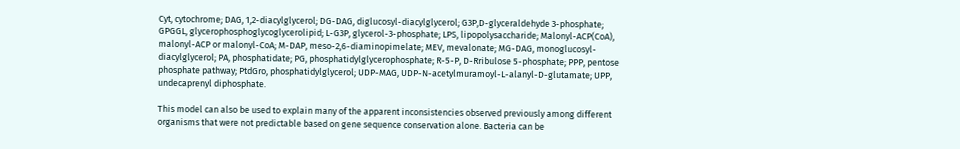Cyt, cytochrome; DAG, 1,2-diacylglycerol; DG-DAG, diglucosyl-diacylglycerol; G3P,D-glyceraldehyde 3-phosphate; GPGGL, glycerophosphoglycoglycerolipid; L-G3P, glycerol-3-phosphate; LPS, lipopolysaccharide; Malonyl-ACP(CoA), malonyl-ACP or malonyl-CoA; M-DAP, meso-2,6-diaminopimelate; MEV, mevalonate; MG-DAG, monoglucosyl-diacylglycerol; PA, phosphatidate; PG, phosphatidylglycerophosphate; R-5-P, D-Rribulose 5-phosphate; PPP, pentose phosphate pathway; PtdGro, phosphatidylglycerol; UDP-MAG, UDP-N-acetylmuramoyl-L-alanyl-D-glutamate; UPP, undecaprenyl diphosphate.

This model can also be used to explain many of the apparent inconsistencies observed previously among different organisms that were not predictable based on gene sequence conservation alone. Bacteria can be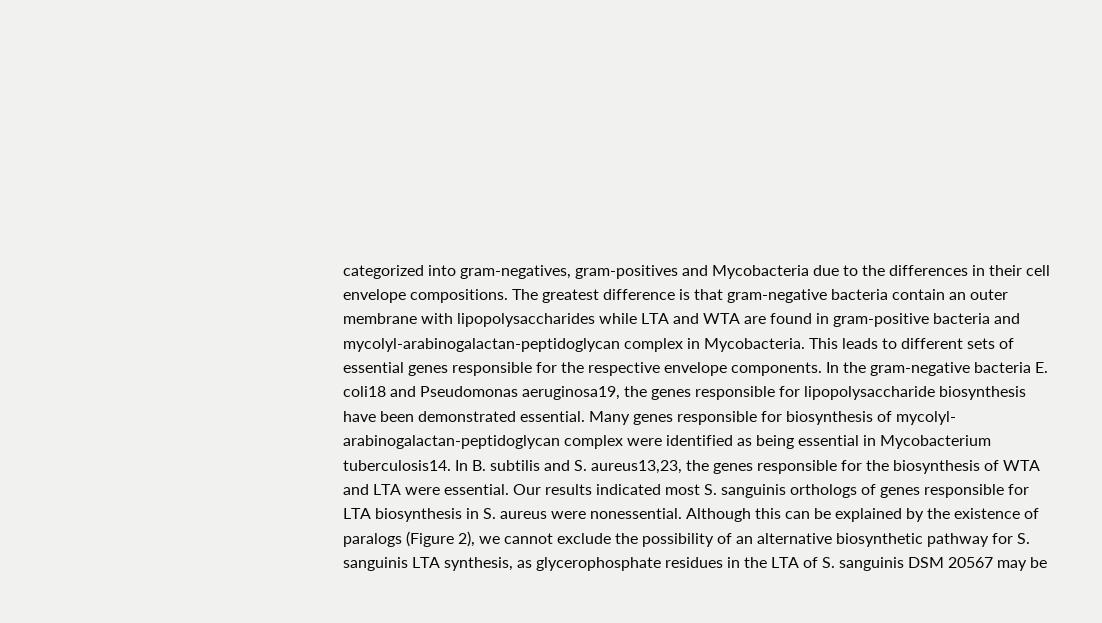categorized into gram-negatives, gram-positives and Mycobacteria due to the differences in their cell envelope compositions. The greatest difference is that gram-negative bacteria contain an outer membrane with lipopolysaccharides while LTA and WTA are found in gram-positive bacteria and mycolyl-arabinogalactan-peptidoglycan complex in Mycobacteria. This leads to different sets of essential genes responsible for the respective envelope components. In the gram-negative bacteria E. coli18 and Pseudomonas aeruginosa19, the genes responsible for lipopolysaccharide biosynthesis have been demonstrated essential. Many genes responsible for biosynthesis of mycolyl-arabinogalactan-peptidoglycan complex were identified as being essential in Mycobacterium tuberculosis14. In B. subtilis and S. aureus13,23, the genes responsible for the biosynthesis of WTA and LTA were essential. Our results indicated most S. sanguinis orthologs of genes responsible for LTA biosynthesis in S. aureus were nonessential. Although this can be explained by the existence of paralogs (Figure 2), we cannot exclude the possibility of an alternative biosynthetic pathway for S. sanguinis LTA synthesis, as glycerophosphate residues in the LTA of S. sanguinis DSM 20567 may be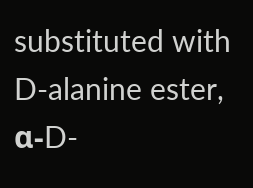substituted with D-alanine ester, α-D-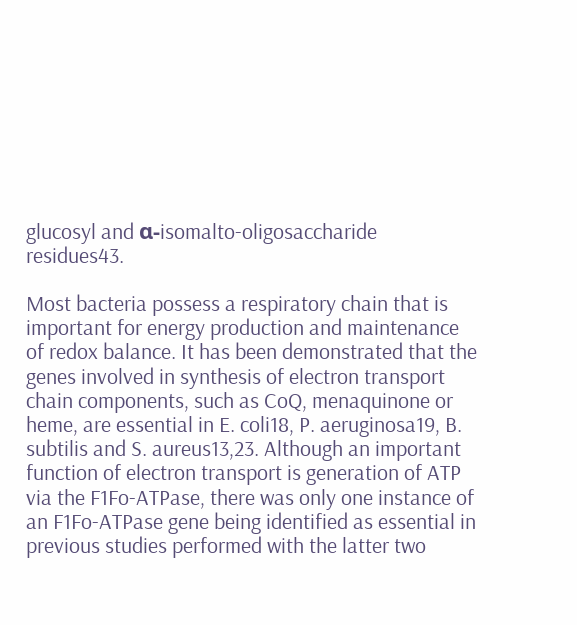glucosyl and α-isomalto-oligosaccharide residues43.

Most bacteria possess a respiratory chain that is important for energy production and maintenance of redox balance. It has been demonstrated that the genes involved in synthesis of electron transport chain components, such as CoQ, menaquinone or heme, are essential in E. coli18, P. aeruginosa19, B. subtilis and S. aureus13,23. Although an important function of electron transport is generation of ATP via the F1Fo-ATPase, there was only one instance of an F1Fo-ATPase gene being identified as essential in previous studies performed with the latter two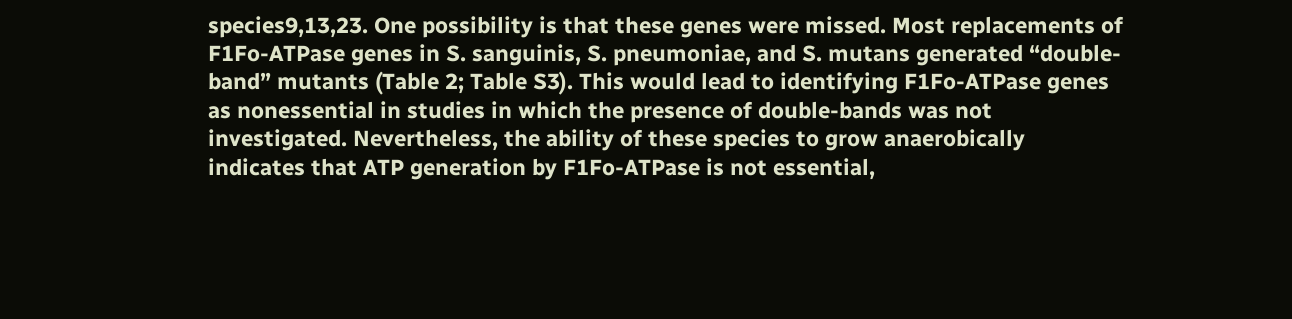species9,13,23. One possibility is that these genes were missed. Most replacements of F1Fo-ATPase genes in S. sanguinis, S. pneumoniae, and S. mutans generated “double-band” mutants (Table 2; Table S3). This would lead to identifying F1Fo-ATPase genes as nonessential in studies in which the presence of double-bands was not investigated. Nevertheless, the ability of these species to grow anaerobically indicates that ATP generation by F1Fo-ATPase is not essential,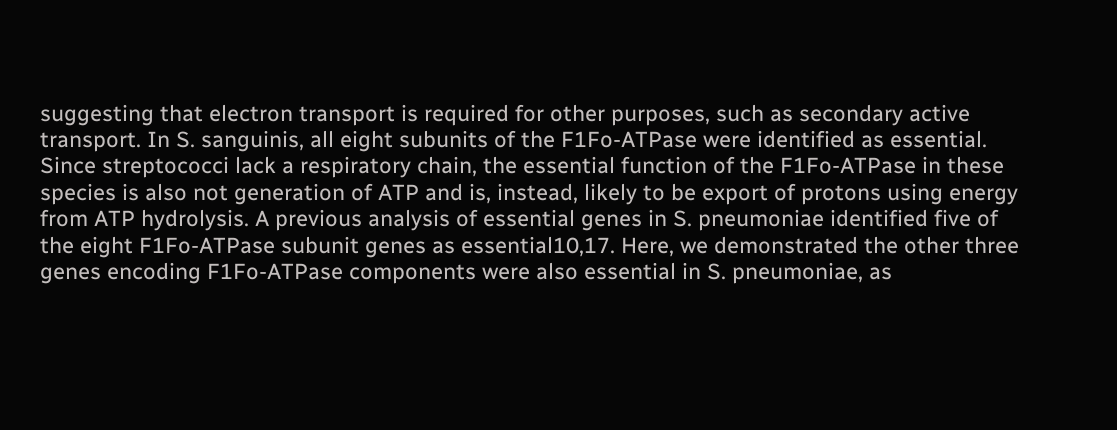suggesting that electron transport is required for other purposes, such as secondary active transport. In S. sanguinis, all eight subunits of the F1Fo-ATPase were identified as essential. Since streptococci lack a respiratory chain, the essential function of the F1Fo-ATPase in these species is also not generation of ATP and is, instead, likely to be export of protons using energy from ATP hydrolysis. A previous analysis of essential genes in S. pneumoniae identified five of the eight F1Fo-ATPase subunit genes as essential10,17. Here, we demonstrated the other three genes encoding F1Fo-ATPase components were also essential in S. pneumoniae, as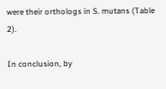were their orthologs in S. mutans (Table 2).

In conclusion, by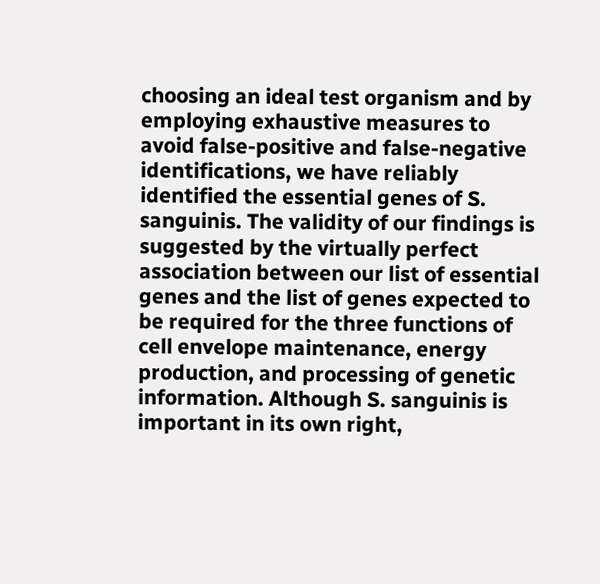choosing an ideal test organism and by employing exhaustive measures to avoid false-positive and false-negative identifications, we have reliably identified the essential genes of S. sanguinis. The validity of our findings is suggested by the virtually perfect association between our list of essential genes and the list of genes expected to be required for the three functions of cell envelope maintenance, energy production, and processing of genetic information. Although S. sanguinis is important in its own right,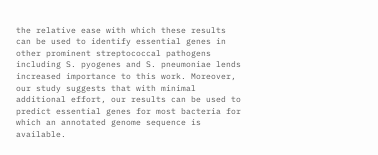the relative ease with which these results can be used to identify essential genes in other prominent streptococcal pathogens including S. pyogenes and S. pneumoniae lends increased importance to this work. Moreover, our study suggests that with minimal additional effort, our results can be used to predict essential genes for most bacteria for which an annotated genome sequence is available.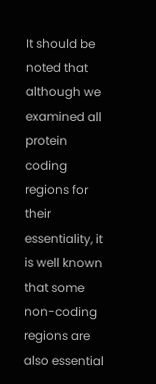It should be noted that although we examined all protein coding regions for their essentiality, it is well known that some non-coding regions are also essential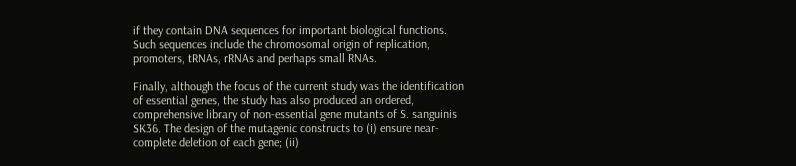if they contain DNA sequences for important biological functions. Such sequences include the chromosomal origin of replication, promoters, tRNAs, rRNAs and perhaps small RNAs.

Finally, although the focus of the current study was the identification of essential genes, the study has also produced an ordered, comprehensive library of non-essential gene mutants of S. sanguinis SK36. The design of the mutagenic constructs to (i) ensure near-complete deletion of each gene; (ii)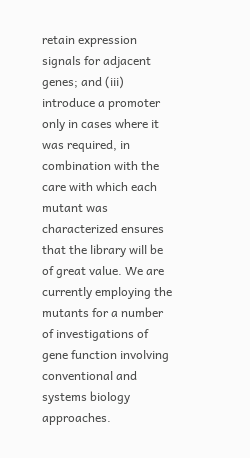retain expression signals for adjacent genes; and (iii) introduce a promoter only in cases where it was required, in combination with the care with which each mutant was characterized ensures that the library will be of great value. We are currently employing the mutants for a number of investigations of gene function involving conventional and systems biology approaches.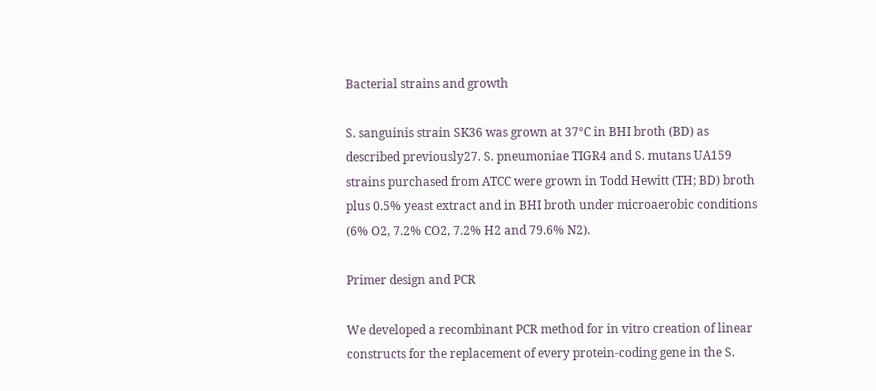Bacterial strains and growth

S. sanguinis strain SK36 was grown at 37°C in BHI broth (BD) as described previously27. S. pneumoniae TIGR4 and S. mutans UA159 strains purchased from ATCC were grown in Todd Hewitt (TH; BD) broth plus 0.5% yeast extract and in BHI broth under microaerobic conditions (6% O2, 7.2% CO2, 7.2% H2 and 79.6% N2).

Primer design and PCR

We developed a recombinant PCR method for in vitro creation of linear constructs for the replacement of every protein-coding gene in the S.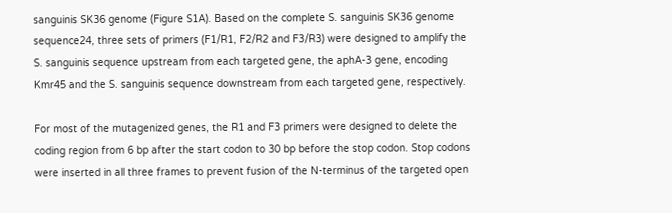sanguinis SK36 genome (Figure S1A). Based on the complete S. sanguinis SK36 genome sequence24, three sets of primers (F1/R1, F2/R2 and F3/R3) were designed to amplify the S. sanguinis sequence upstream from each targeted gene, the aphA-3 gene, encoding Kmr45 and the S. sanguinis sequence downstream from each targeted gene, respectively.

For most of the mutagenized genes, the R1 and F3 primers were designed to delete the coding region from 6 bp after the start codon to 30 bp before the stop codon. Stop codons were inserted in all three frames to prevent fusion of the N-terminus of the targeted open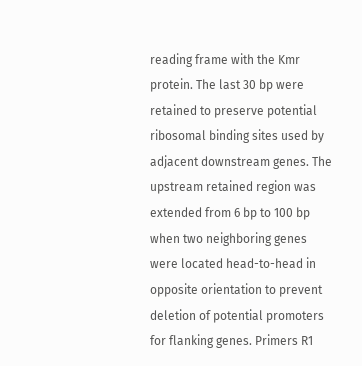reading frame with the Kmr protein. The last 30 bp were retained to preserve potential ribosomal binding sites used by adjacent downstream genes. The upstream retained region was extended from 6 bp to 100 bp when two neighboring genes were located head-to-head in opposite orientation to prevent deletion of potential promoters for flanking genes. Primers R1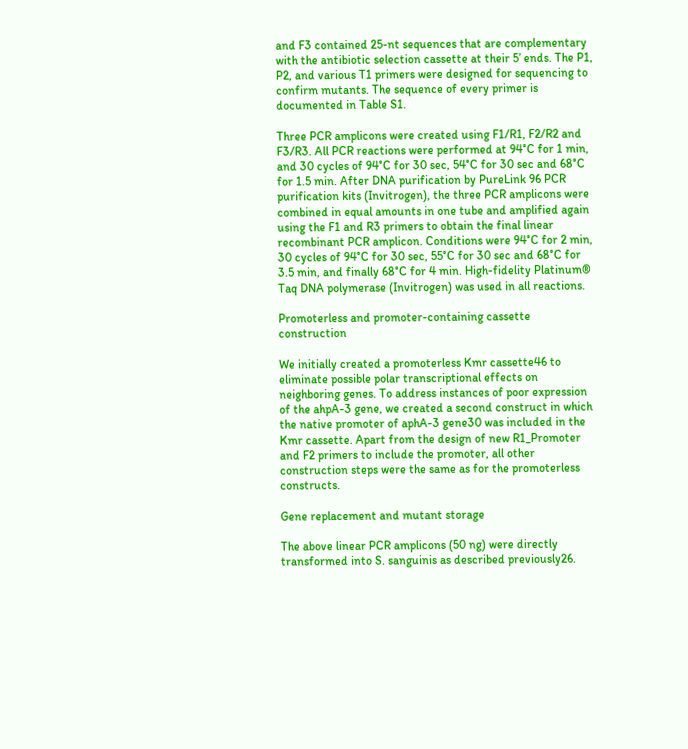and F3 contained 25-nt sequences that are complementary with the antibiotic selection cassette at their 5’ ends. The P1, P2, and various T1 primers were designed for sequencing to confirm mutants. The sequence of every primer is documented in Table S1.

Three PCR amplicons were created using F1/R1, F2/R2 and F3/R3. All PCR reactions were performed at 94°C for 1 min, and 30 cycles of 94°C for 30 sec, 54°C for 30 sec and 68°C for 1.5 min. After DNA purification by PureLink 96 PCR purification kits (Invitrogen), the three PCR amplicons were combined in equal amounts in one tube and amplified again using the F1 and R3 primers to obtain the final linear recombinant PCR amplicon. Conditions were 94°C for 2 min, 30 cycles of 94°C for 30 sec, 55°C for 30 sec and 68°C for 3.5 min, and finally 68°C for 4 min. High-fidelity Platinum® Taq DNA polymerase (Invitrogen) was used in all reactions.

Promoterless and promoter-containing cassette construction

We initially created a promoterless Kmr cassette46 to eliminate possible polar transcriptional effects on neighboring genes. To address instances of poor expression of the ahpA-3 gene, we created a second construct in which the native promoter of aphA-3 gene30 was included in the Kmr cassette. Apart from the design of new R1_Promoter and F2 primers to include the promoter, all other construction steps were the same as for the promoterless constructs.

Gene replacement and mutant storage

The above linear PCR amplicons (50 ng) were directly transformed into S. sanguinis as described previously26.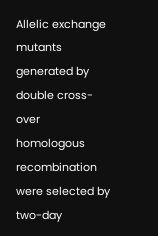Allelic exchange mutants generated by double cross-over homologous recombination were selected by two-day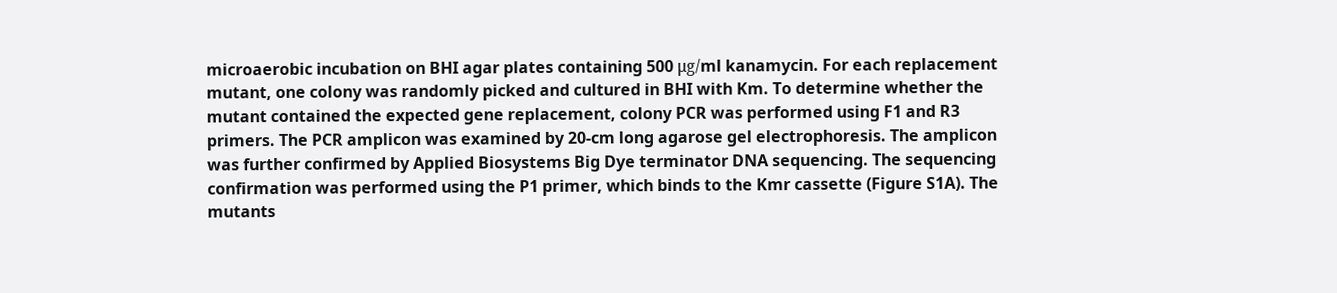microaerobic incubation on BHI agar plates containing 500 μg/ml kanamycin. For each replacement mutant, one colony was randomly picked and cultured in BHI with Km. To determine whether the mutant contained the expected gene replacement, colony PCR was performed using F1 and R3 primers. The PCR amplicon was examined by 20-cm long agarose gel electrophoresis. The amplicon was further confirmed by Applied Biosystems Big Dye terminator DNA sequencing. The sequencing confirmation was performed using the P1 primer, which binds to the Kmr cassette (Figure S1A). The mutants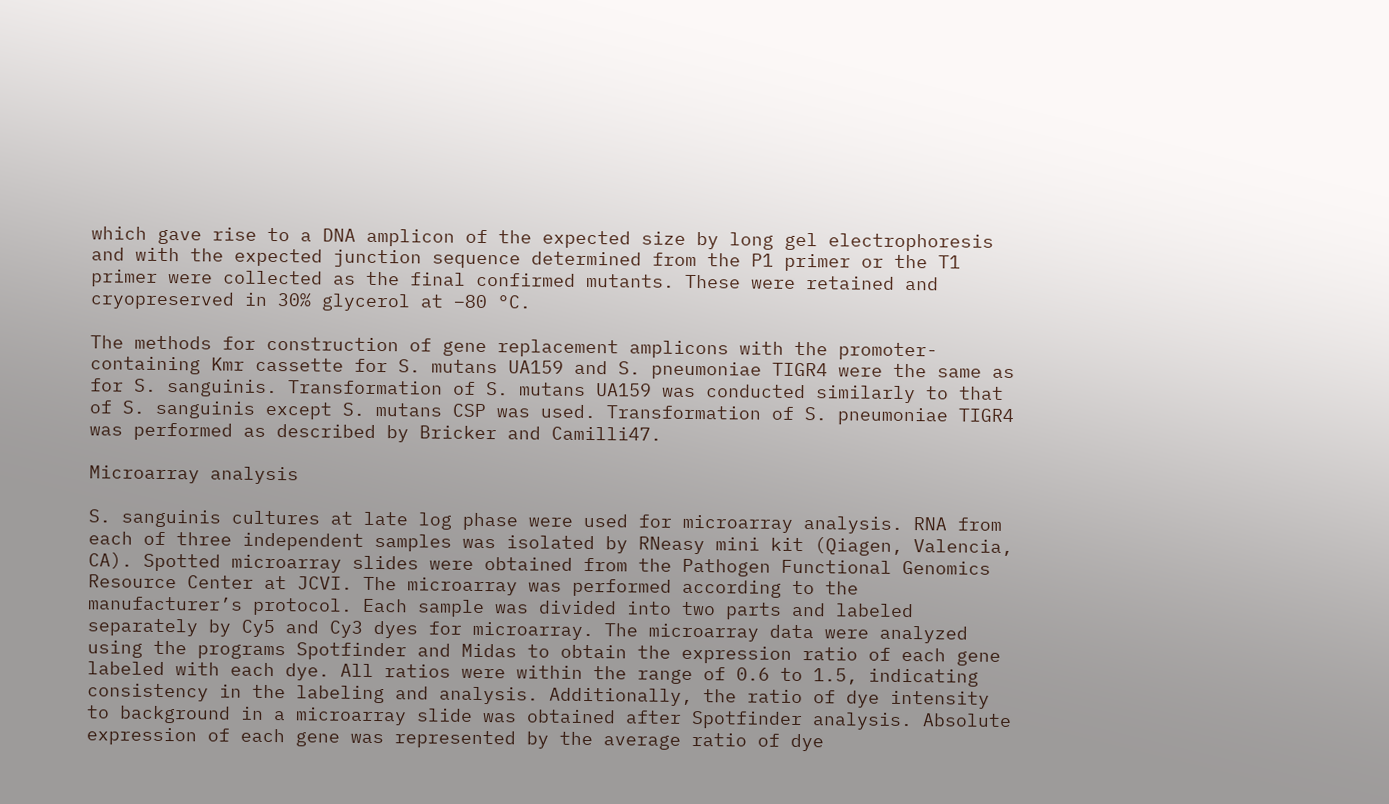which gave rise to a DNA amplicon of the expected size by long gel electrophoresis and with the expected junction sequence determined from the P1 primer or the T1 primer were collected as the final confirmed mutants. These were retained and cryopreserved in 30% glycerol at −80 °C.

The methods for construction of gene replacement amplicons with the promoter-containing Kmr cassette for S. mutans UA159 and S. pneumoniae TIGR4 were the same as for S. sanguinis. Transformation of S. mutans UA159 was conducted similarly to that of S. sanguinis except S. mutans CSP was used. Transformation of S. pneumoniae TIGR4 was performed as described by Bricker and Camilli47.

Microarray analysis

S. sanguinis cultures at late log phase were used for microarray analysis. RNA from each of three independent samples was isolated by RNeasy mini kit (Qiagen, Valencia, CA). Spotted microarray slides were obtained from the Pathogen Functional Genomics Resource Center at JCVI. The microarray was performed according to the manufacturer’s protocol. Each sample was divided into two parts and labeled separately by Cy5 and Cy3 dyes for microarray. The microarray data were analyzed using the programs Spotfinder and Midas to obtain the expression ratio of each gene labeled with each dye. All ratios were within the range of 0.6 to 1.5, indicating consistency in the labeling and analysis. Additionally, the ratio of dye intensity to background in a microarray slide was obtained after Spotfinder analysis. Absolute expression of each gene was represented by the average ratio of dye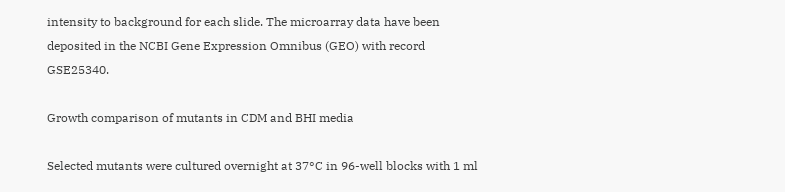intensity to background for each slide. The microarray data have been deposited in the NCBI Gene Expression Omnibus (GEO) with record GSE25340.

Growth comparison of mutants in CDM and BHI media

Selected mutants were cultured overnight at 37°C in 96-well blocks with 1 ml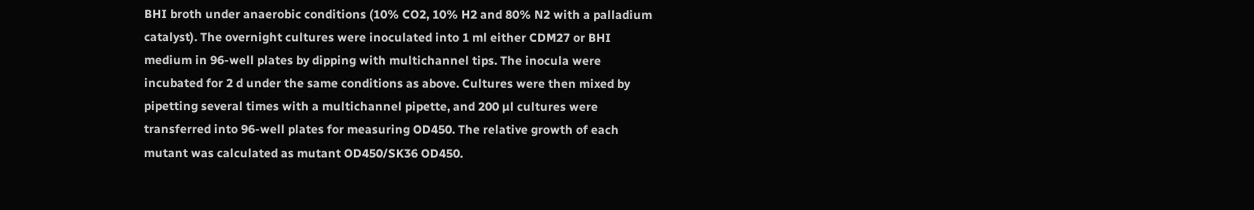BHI broth under anaerobic conditions (10% CO2, 10% H2 and 80% N2 with a palladium catalyst). The overnight cultures were inoculated into 1 ml either CDM27 or BHI medium in 96-well plates by dipping with multichannel tips. The inocula were incubated for 2 d under the same conditions as above. Cultures were then mixed by pipetting several times with a multichannel pipette, and 200 µl cultures were transferred into 96-well plates for measuring OD450. The relative growth of each mutant was calculated as mutant OD450/SK36 OD450.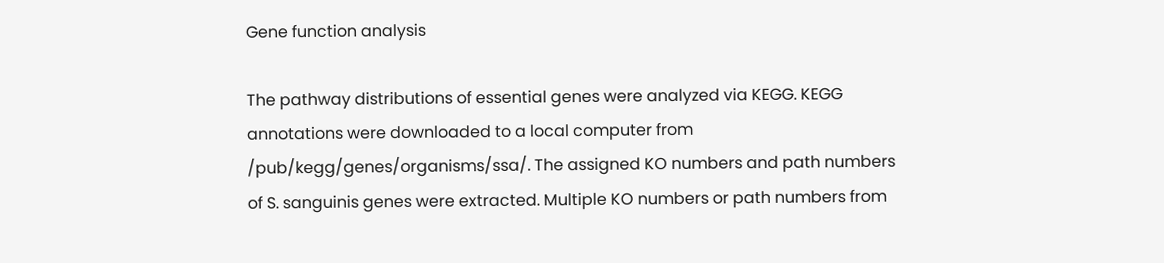Gene function analysis

The pathway distributions of essential genes were analyzed via KEGG. KEGG annotations were downloaded to a local computer from /pub/kegg/genes/organisms/ssa/. The assigned KO numbers and path numbers of S. sanguinis genes were extracted. Multiple KO numbers or path numbers from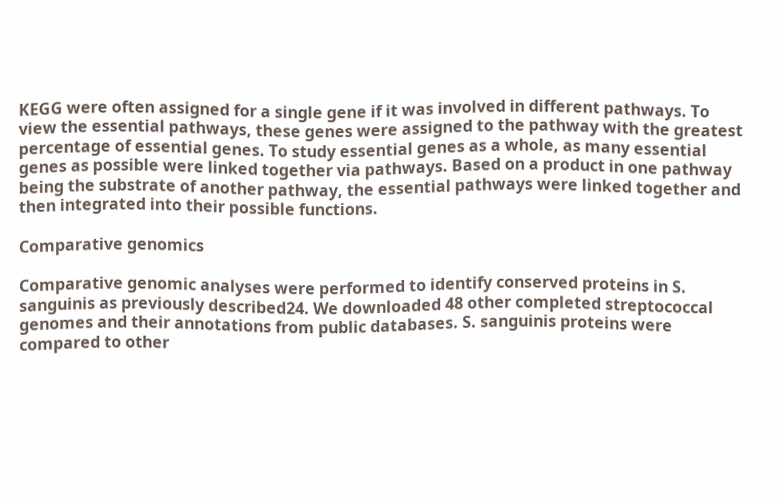KEGG were often assigned for a single gene if it was involved in different pathways. To view the essential pathways, these genes were assigned to the pathway with the greatest percentage of essential genes. To study essential genes as a whole, as many essential genes as possible were linked together via pathways. Based on a product in one pathway being the substrate of another pathway, the essential pathways were linked together and then integrated into their possible functions.

Comparative genomics

Comparative genomic analyses were performed to identify conserved proteins in S. sanguinis as previously described24. We downloaded 48 other completed streptococcal genomes and their annotations from public databases. S. sanguinis proteins were compared to other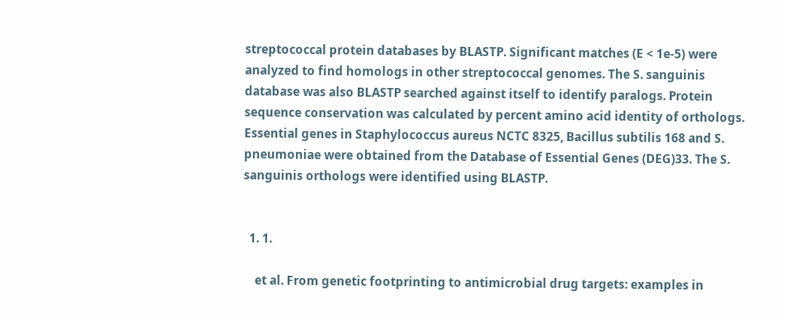streptococcal protein databases by BLASTP. Significant matches (E < 1e-5) were analyzed to find homologs in other streptococcal genomes. The S. sanguinis database was also BLASTP searched against itself to identify paralogs. Protein sequence conservation was calculated by percent amino acid identity of orthologs. Essential genes in Staphylococcus aureus NCTC 8325, Bacillus subtilis 168 and S. pneumoniae were obtained from the Database of Essential Genes (DEG)33. The S. sanguinis orthologs were identified using BLASTP.


  1. 1.

    et al. From genetic footprinting to antimicrobial drug targets: examples in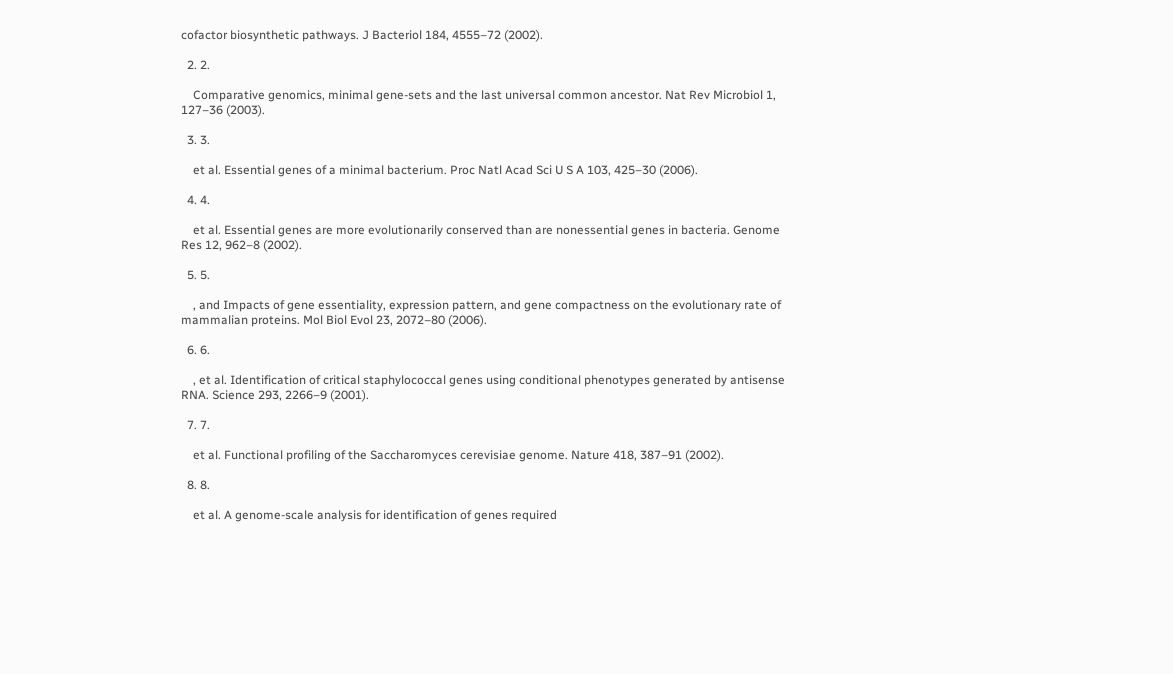cofactor biosynthetic pathways. J Bacteriol 184, 4555–72 (2002).

  2. 2.

    Comparative genomics, minimal gene-sets and the last universal common ancestor. Nat Rev Microbiol 1, 127–36 (2003).

  3. 3.

    et al. Essential genes of a minimal bacterium. Proc Natl Acad Sci U S A 103, 425–30 (2006).

  4. 4.

    et al. Essential genes are more evolutionarily conserved than are nonessential genes in bacteria. Genome Res 12, 962–8 (2002).

  5. 5.

    , and Impacts of gene essentiality, expression pattern, and gene compactness on the evolutionary rate of mammalian proteins. Mol Biol Evol 23, 2072–80 (2006).

  6. 6.

    , et al. Identification of critical staphylococcal genes using conditional phenotypes generated by antisense RNA. Science 293, 2266–9 (2001).

  7. 7.

    et al. Functional profiling of the Saccharomyces cerevisiae genome. Nature 418, 387–91 (2002).

  8. 8.

    et al. A genome-scale analysis for identification of genes required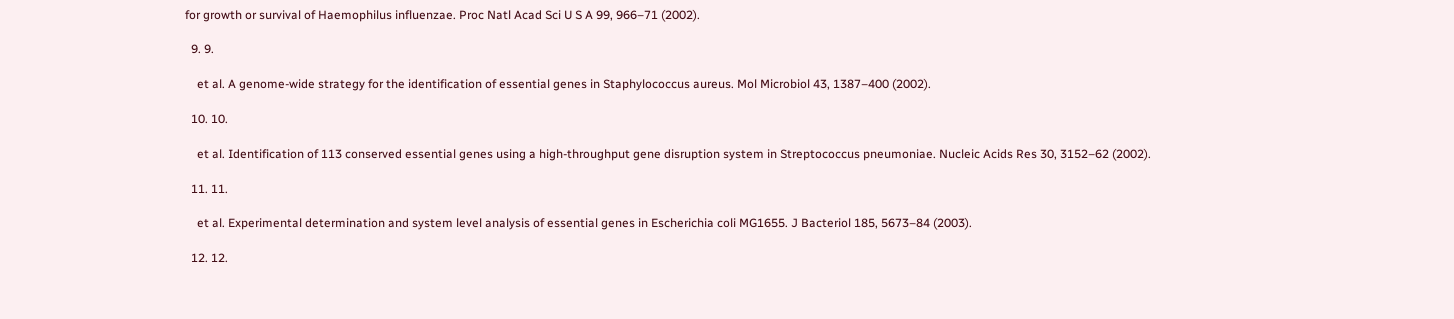for growth or survival of Haemophilus influenzae. Proc Natl Acad Sci U S A 99, 966–71 (2002).

  9. 9.

    et al. A genome-wide strategy for the identification of essential genes in Staphylococcus aureus. Mol Microbiol 43, 1387–400 (2002).

  10. 10.

    et al. Identification of 113 conserved essential genes using a high-throughput gene disruption system in Streptococcus pneumoniae. Nucleic Acids Res 30, 3152–62 (2002).

  11. 11.

    et al. Experimental determination and system level analysis of essential genes in Escherichia coli MG1655. J Bacteriol 185, 5673–84 (2003).

  12. 12.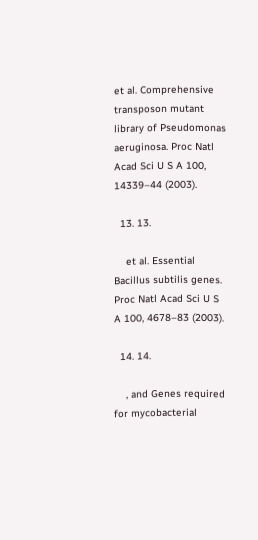et al. Comprehensive transposon mutant library of Pseudomonas aeruginosa. Proc Natl Acad Sci U S A 100, 14339–44 (2003).

  13. 13.

    et al. Essential Bacillus subtilis genes. Proc Natl Acad Sci U S A 100, 4678–83 (2003).

  14. 14.

    , and Genes required for mycobacterial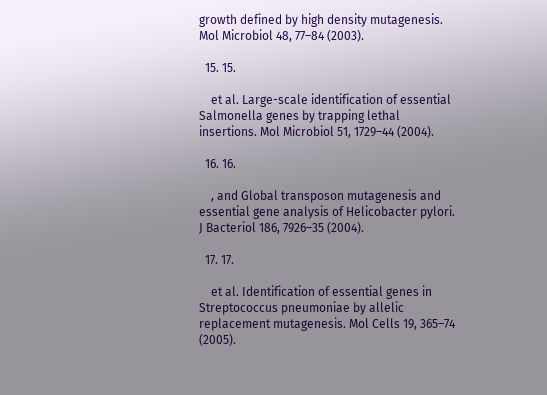growth defined by high density mutagenesis. Mol Microbiol 48, 77–84 (2003).

  15. 15.

    et al. Large-scale identification of essential Salmonella genes by trapping lethal insertions. Mol Microbiol 51, 1729–44 (2004).

  16. 16.

    , and Global transposon mutagenesis and essential gene analysis of Helicobacter pylori. J Bacteriol 186, 7926–35 (2004).

  17. 17.

    et al. Identification of essential genes in Streptococcus pneumoniae by allelic replacement mutagenesis. Mol Cells 19, 365–74 (2005).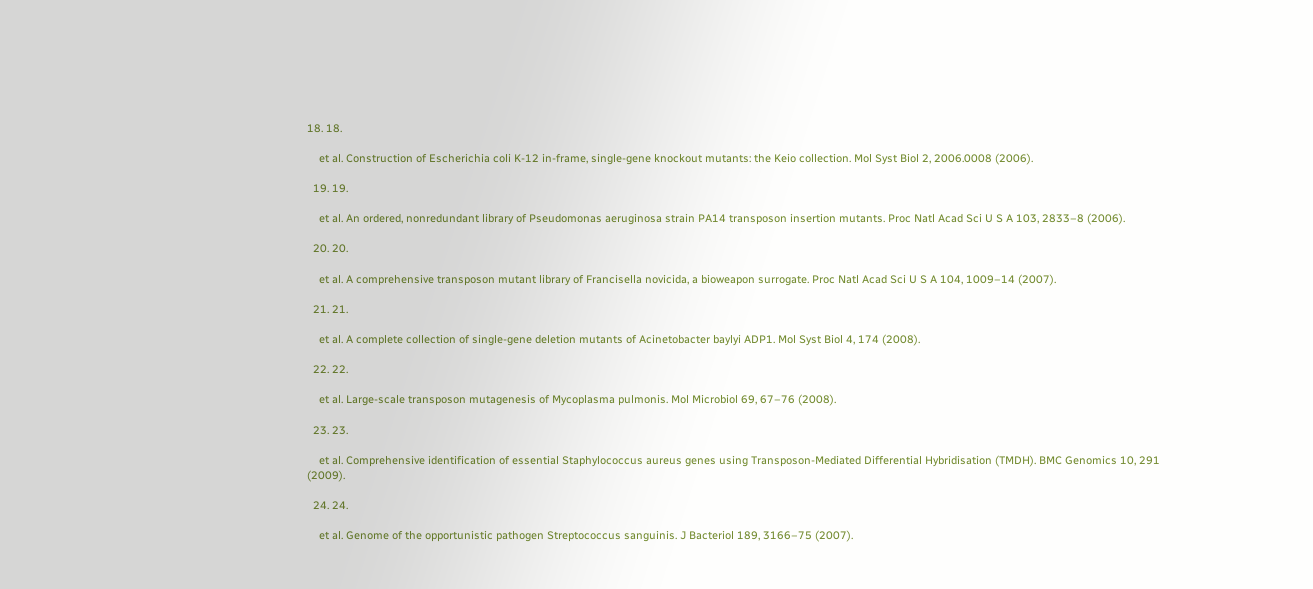18. 18.

    et al. Construction of Escherichia coli K-12 in-frame, single-gene knockout mutants: the Keio collection. Mol Syst Biol 2, 2006.0008 (2006).

  19. 19.

    et al. An ordered, nonredundant library of Pseudomonas aeruginosa strain PA14 transposon insertion mutants. Proc Natl Acad Sci U S A 103, 2833–8 (2006).

  20. 20.

    et al. A comprehensive transposon mutant library of Francisella novicida, a bioweapon surrogate. Proc Natl Acad Sci U S A 104, 1009–14 (2007).

  21. 21.

    et al. A complete collection of single-gene deletion mutants of Acinetobacter baylyi ADP1. Mol Syst Biol 4, 174 (2008).

  22. 22.

    et al. Large-scale transposon mutagenesis of Mycoplasma pulmonis. Mol Microbiol 69, 67–76 (2008).

  23. 23.

    et al. Comprehensive identification of essential Staphylococcus aureus genes using Transposon-Mediated Differential Hybridisation (TMDH). BMC Genomics 10, 291 (2009).

  24. 24.

    et al. Genome of the opportunistic pathogen Streptococcus sanguinis. J Bacteriol 189, 3166–75 (2007).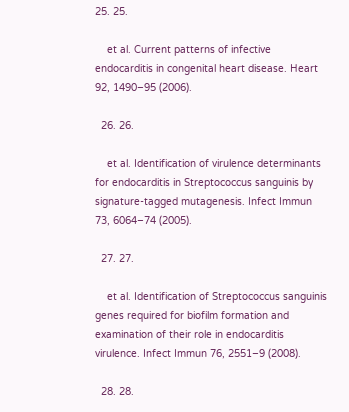25. 25.

    et al. Current patterns of infective endocarditis in congenital heart disease. Heart 92, 1490–95 (2006).

  26. 26.

    et al. Identification of virulence determinants for endocarditis in Streptococcus sanguinis by signature-tagged mutagenesis. Infect Immun 73, 6064–74 (2005).

  27. 27.

    et al. Identification of Streptococcus sanguinis genes required for biofilm formation and examination of their role in endocarditis virulence. Infect Immun 76, 2551–9 (2008).

  28. 28.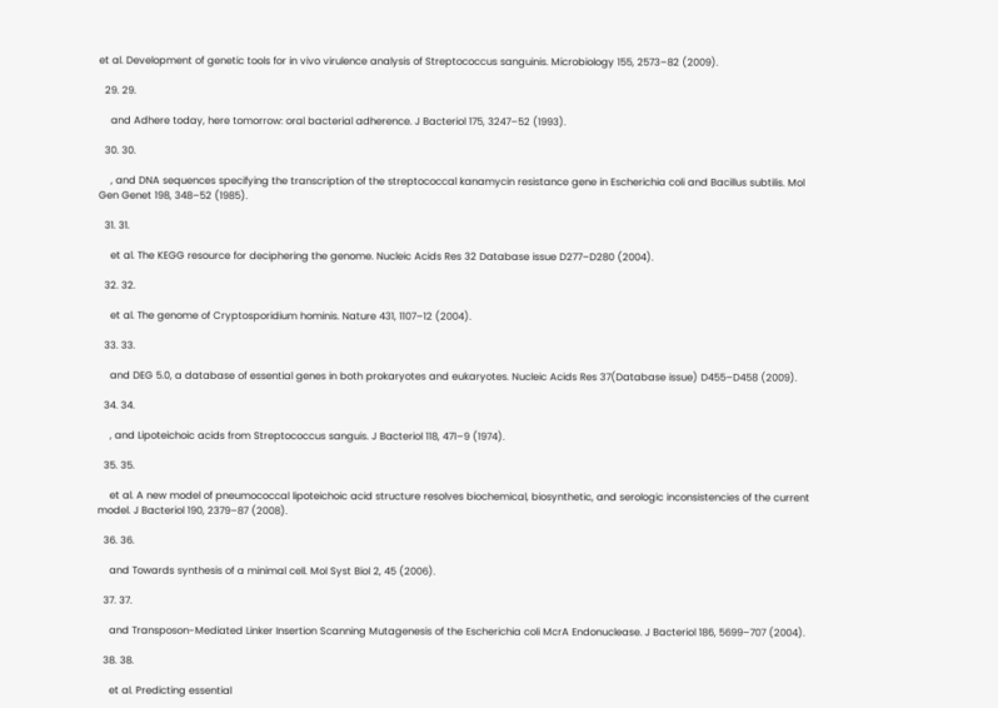et al. Development of genetic tools for in vivo virulence analysis of Streptococcus sanguinis. Microbiology 155, 2573–82 (2009).

  29. 29.

    and Adhere today, here tomorrow: oral bacterial adherence. J Bacteriol 175, 3247–52 (1993).

  30. 30.

    , and DNA sequences specifying the transcription of the streptococcal kanamycin resistance gene in Escherichia coli and Bacillus subtilis. Mol Gen Genet 198, 348–52 (1985).

  31. 31.

    et al. The KEGG resource for deciphering the genome. Nucleic Acids Res 32 Database issue D277–D280 (2004).

  32. 32.

    et al. The genome of Cryptosporidium hominis. Nature 431, 1107–12 (2004).

  33. 33.

    and DEG 5.0, a database of essential genes in both prokaryotes and eukaryotes. Nucleic Acids Res 37(Database issue) D455–D458 (2009).

  34. 34.

    , and Lipoteichoic acids from Streptococcus sanguis. J Bacteriol 118, 471–9 (1974).

  35. 35.

    et al. A new model of pneumococcal lipoteichoic acid structure resolves biochemical, biosynthetic, and serologic inconsistencies of the current model. J Bacteriol 190, 2379–87 (2008).

  36. 36.

    and Towards synthesis of a minimal cell. Mol Syst Biol 2, 45 (2006).

  37. 37.

    and Transposon-Mediated Linker Insertion Scanning Mutagenesis of the Escherichia coli McrA Endonuclease. J Bacteriol 186, 5699–707 (2004).

  38. 38.

    et al. Predicting essential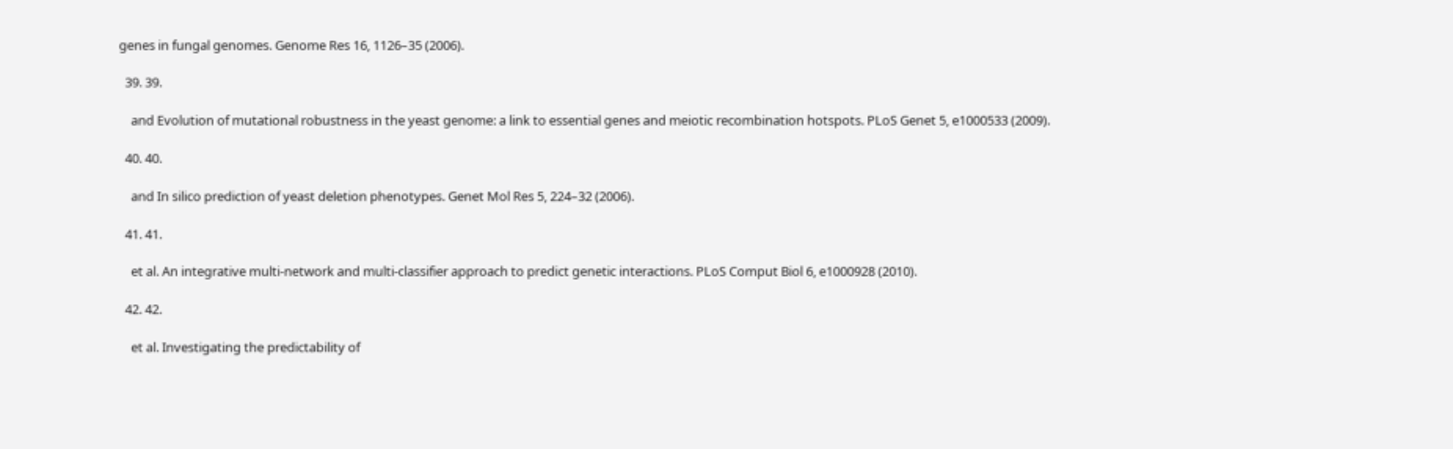genes in fungal genomes. Genome Res 16, 1126–35 (2006).

  39. 39.

    and Evolution of mutational robustness in the yeast genome: a link to essential genes and meiotic recombination hotspots. PLoS Genet 5, e1000533 (2009).

  40. 40.

    and In silico prediction of yeast deletion phenotypes. Genet Mol Res 5, 224–32 (2006).

  41. 41.

    et al. An integrative multi-network and multi-classifier approach to predict genetic interactions. PLoS Comput Biol 6, e1000928 (2010).

  42. 42.

    et al. Investigating the predictability of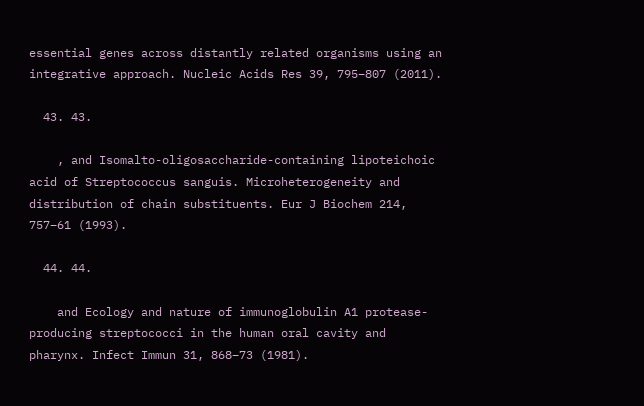essential genes across distantly related organisms using an integrative approach. Nucleic Acids Res 39, 795–807 (2011).

  43. 43.

    , and Isomalto-oligosaccharide-containing lipoteichoic acid of Streptococcus sanguis. Microheterogeneity and distribution of chain substituents. Eur J Biochem 214, 757–61 (1993).

  44. 44.

    and Ecology and nature of immunoglobulin A1 protease-producing streptococci in the human oral cavity and pharynx. Infect Immun 31, 868–73 (1981).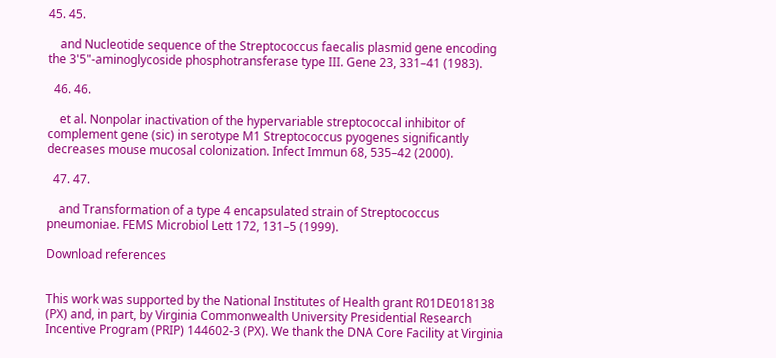45. 45.

    and Nucleotide sequence of the Streptococcus faecalis plasmid gene encoding the 3'5"-aminoglycoside phosphotransferase type III. Gene 23, 331–41 (1983).

  46. 46.

    et al. Nonpolar inactivation of the hypervariable streptococcal inhibitor of complement gene (sic) in serotype M1 Streptococcus pyogenes significantly decreases mouse mucosal colonization. Infect Immun 68, 535–42 (2000).

  47. 47.

    and Transformation of a type 4 encapsulated strain of Streptococcus pneumoniae. FEMS Microbiol Lett 172, 131–5 (1999).

Download references


This work was supported by the National Institutes of Health grant R01DE018138 (PX) and, in part, by Virginia Commonwealth University Presidential Research Incentive Program (PRIP) 144602-3 (PX). We thank the DNA Core Facility at Virginia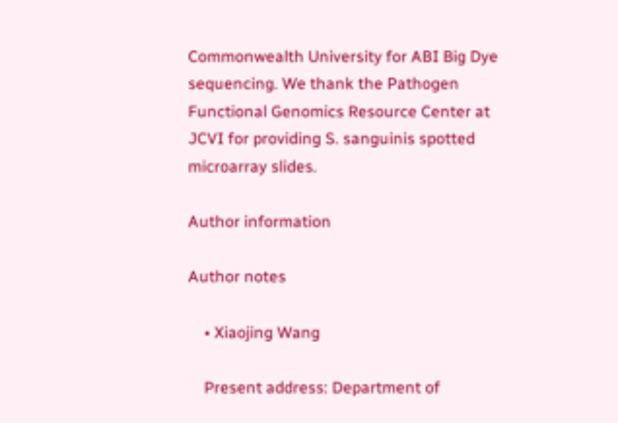Commonwealth University for ABI Big Dye sequencing. We thank the Pathogen Functional Genomics Resource Center at JCVI for providing S. sanguinis spotted microarray slides.

Author information

Author notes

    • Xiaojing Wang

    Present address: Department of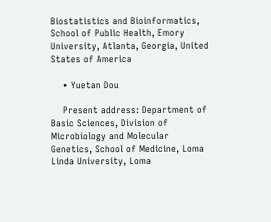Biostatistics and Bioinformatics, School of Public Health, Emory University, Atlanta, Georgia, United States of America

    • Yuetan Dou

    Present address: Department of Basic Sciences, Division of Microbiology and Molecular Genetics, School of Medicine, Loma Linda University, Loma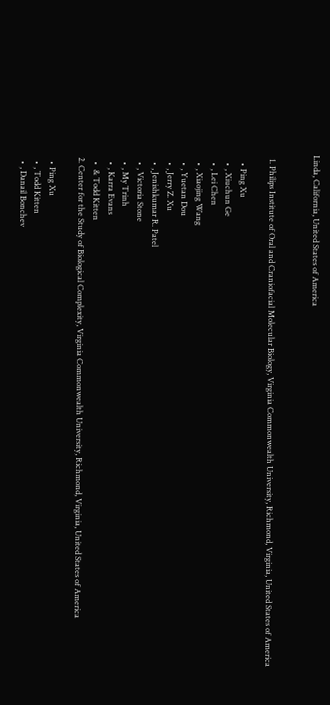Linda, California, United States of America


  1. Philips Institute of Oral and Craniofacial Molecular Biology, Virginia Commonwealth University, Richmond, Virginia, United States of America

    • Ping Xu
    • , Xiuchun Ge
    • , Lei Chen
    • , Xiaojing Wang
    • , Yuetan Dou
    • , Jerry Z. Xu
    • , Jenishkumar R. Patel
    • , Victoria Stone
    • , My Trinh
    • , Karra Evans
    •  & Todd Kitten
  2. Center for the Study of Biological Complexity, Virginia Commonwealth University, Richmond, Virginia, United States of America

    • Ping Xu
    • , Todd Kitten
    • , Danail Bonchev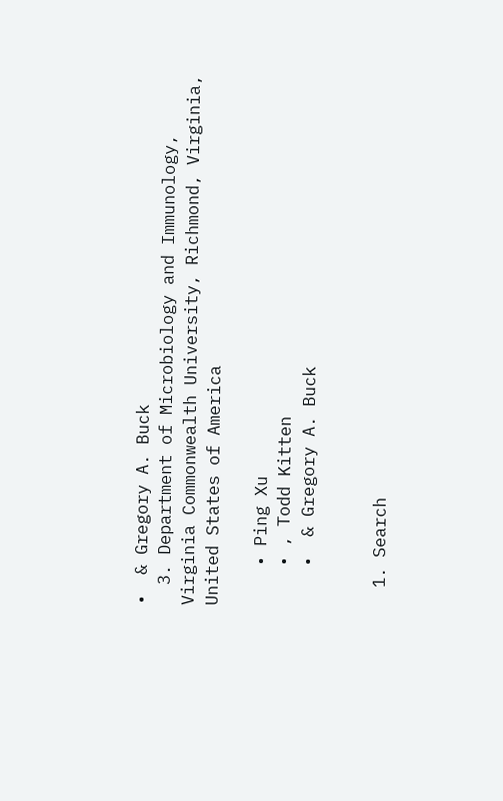•  & Gregory A. Buck
  3. Department of Microbiology and Immunology, Virginia Commonwealth University, Richmond, Virginia, United States of America

    • Ping Xu
    • , Todd Kitten
    •  & Gregory A. Buck


  1. Search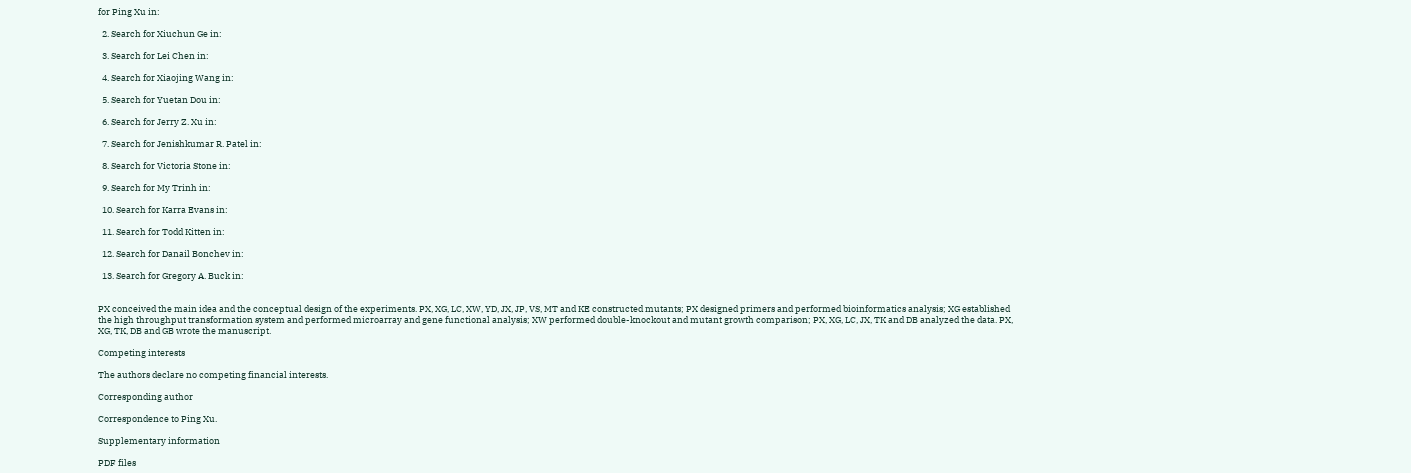for Ping Xu in:

  2. Search for Xiuchun Ge in:

  3. Search for Lei Chen in:

  4. Search for Xiaojing Wang in:

  5. Search for Yuetan Dou in:

  6. Search for Jerry Z. Xu in:

  7. Search for Jenishkumar R. Patel in:

  8. Search for Victoria Stone in:

  9. Search for My Trinh in:

  10. Search for Karra Evans in:

  11. Search for Todd Kitten in:

  12. Search for Danail Bonchev in:

  13. Search for Gregory A. Buck in:


PX conceived the main idea and the conceptual design of the experiments. PX, XG, LC, XW, YD, JX, JP, VS, MT and KE constructed mutants; PX designed primers and performed bioinformatics analysis; XG established the high throughput transformation system and performed microarray and gene functional analysis; XW performed double-knockout and mutant growth comparison; PX, XG, LC, JX, TK and DB analyzed the data. PX, XG, TK, DB and GB wrote the manuscript.

Competing interests

The authors declare no competing financial interests.

Corresponding author

Correspondence to Ping Xu.

Supplementary information

PDF files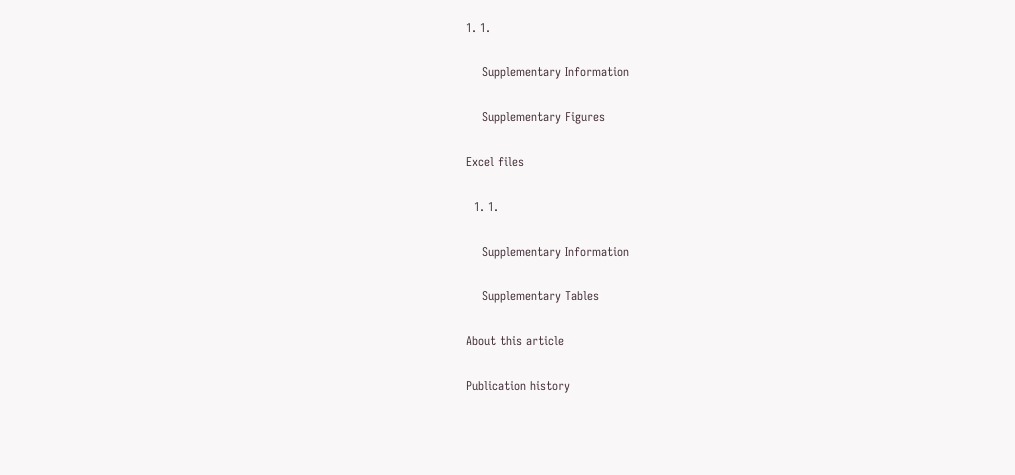1. 1.

    Supplementary Information

    Supplementary Figures

Excel files

  1. 1.

    Supplementary Information

    Supplementary Tables

About this article

Publication history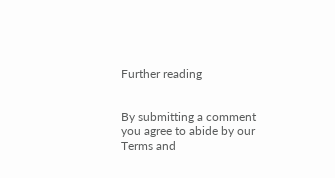Further reading


By submitting a comment you agree to abide by our Terms and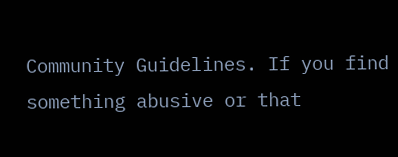Community Guidelines. If you find something abusive or that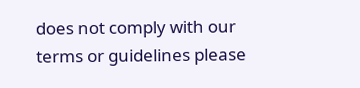does not comply with our terms or guidelines please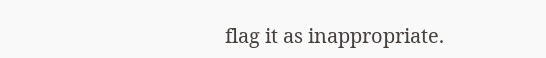flag it as inappropriate.